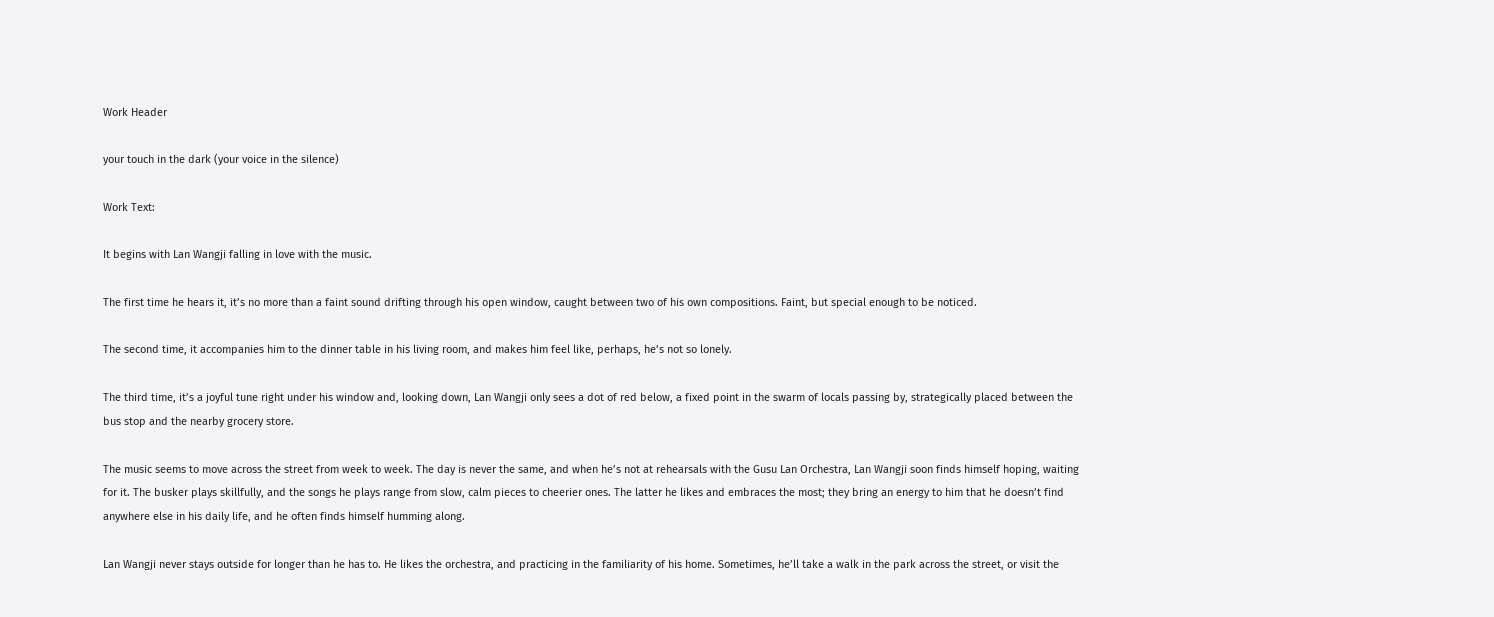Work Header

your touch in the dark (your voice in the silence)

Work Text:

It begins with Lan Wangji falling in love with the music.

The first time he hears it, it’s no more than a faint sound drifting through his open window, caught between two of his own compositions. Faint, but special enough to be noticed.

The second time, it accompanies him to the dinner table in his living room, and makes him feel like, perhaps, he’s not so lonely.

The third time, it’s a joyful tune right under his window and, looking down, Lan Wangji only sees a dot of red below, a fixed point in the swarm of locals passing by, strategically placed between the bus stop and the nearby grocery store.

The music seems to move across the street from week to week. The day is never the same, and when he’s not at rehearsals with the Gusu Lan Orchestra, Lan Wangji soon finds himself hoping, waiting for it. The busker plays skillfully, and the songs he plays range from slow, calm pieces to cheerier ones. The latter he likes and embraces the most; they bring an energy to him that he doesn’t find anywhere else in his daily life, and he often finds himself humming along.

Lan Wangji never stays outside for longer than he has to. He likes the orchestra, and practicing in the familiarity of his home. Sometimes, he’ll take a walk in the park across the street, or visit the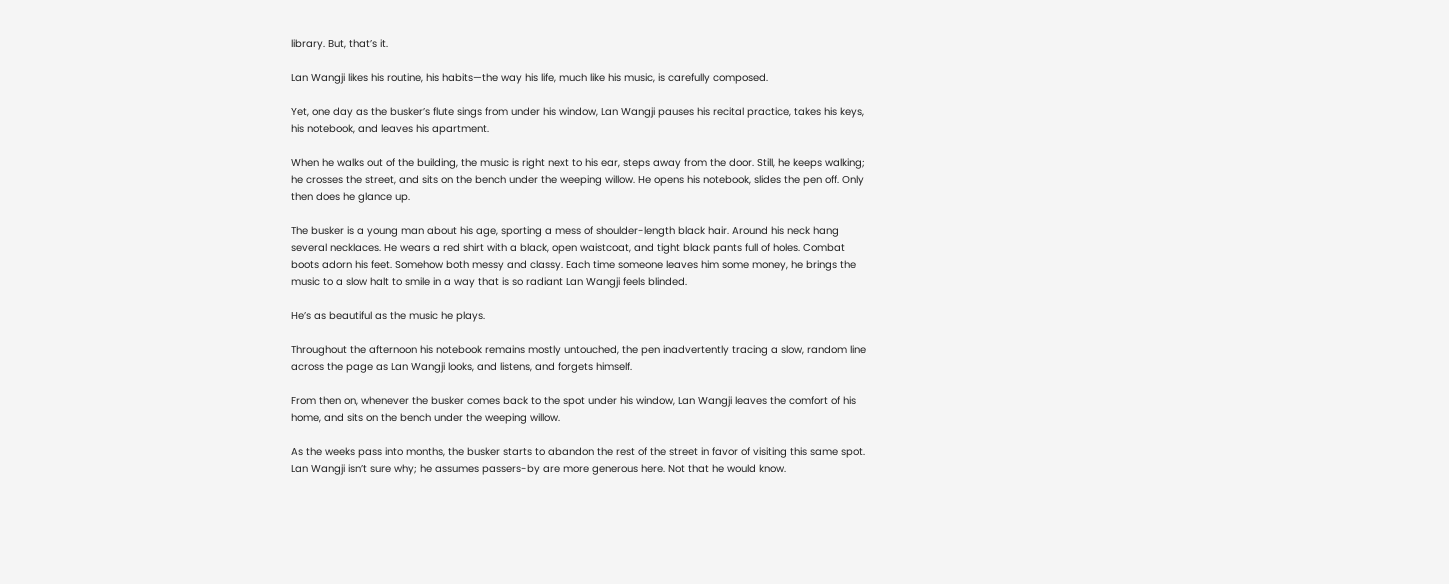library. But, that’s it.

Lan Wangji likes his routine, his habits—the way his life, much like his music, is carefully composed.

Yet, one day as the busker’s flute sings from under his window, Lan Wangji pauses his recital practice, takes his keys, his notebook, and leaves his apartment.

When he walks out of the building, the music is right next to his ear, steps away from the door. Still, he keeps walking; he crosses the street, and sits on the bench under the weeping willow. He opens his notebook, slides the pen off. Only then does he glance up.

The busker is a young man about his age, sporting a mess of shoulder-length black hair. Around his neck hang several necklaces. He wears a red shirt with a black, open waistcoat, and tight black pants full of holes. Combat boots adorn his feet. Somehow both messy and classy. Each time someone leaves him some money, he brings the music to a slow halt to smile in a way that is so radiant Lan Wangji feels blinded.

He’s as beautiful as the music he plays.

Throughout the afternoon his notebook remains mostly untouched, the pen inadvertently tracing a slow, random line across the page as Lan Wangji looks, and listens, and forgets himself.

From then on, whenever the busker comes back to the spot under his window, Lan Wangji leaves the comfort of his home, and sits on the bench under the weeping willow.

As the weeks pass into months, the busker starts to abandon the rest of the street in favor of visiting this same spot. Lan Wangji isn’t sure why; he assumes passers-by are more generous here. Not that he would know.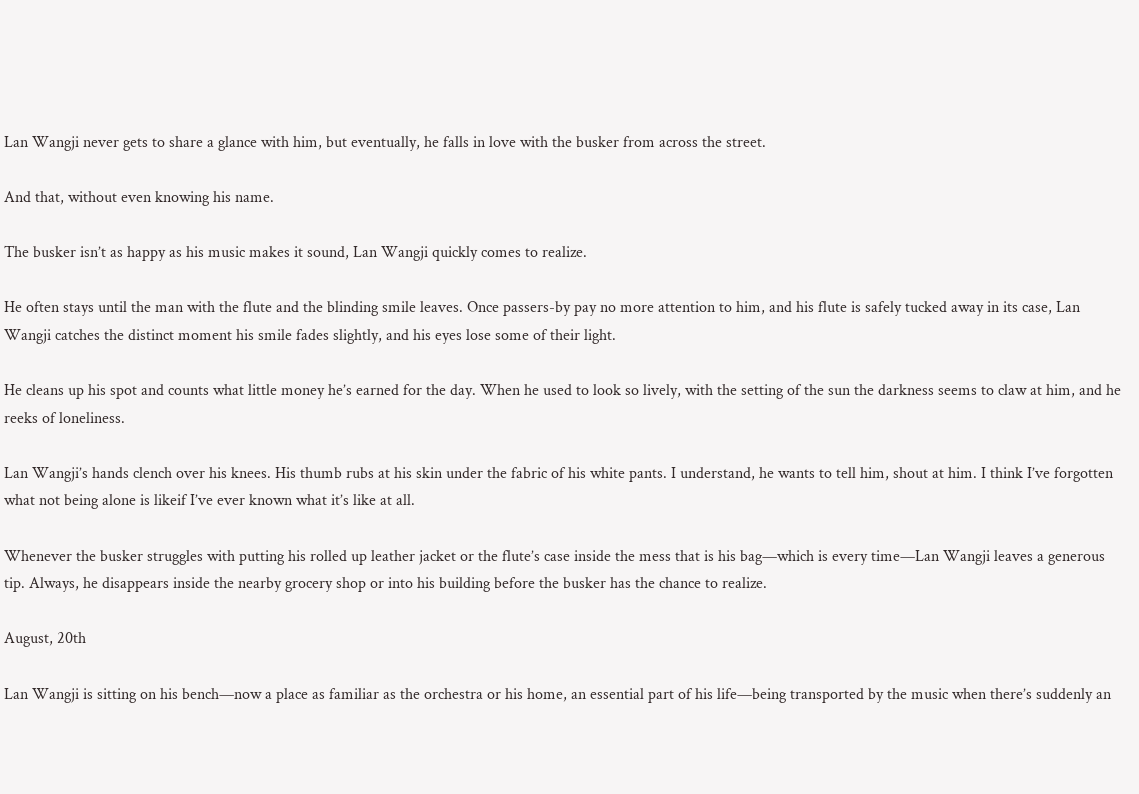Lan Wangji never gets to share a glance with him, but eventually, he falls in love with the busker from across the street.

And that, without even knowing his name.

The busker isn’t as happy as his music makes it sound, Lan Wangji quickly comes to realize.

He often stays until the man with the flute and the blinding smile leaves. Once passers-by pay no more attention to him, and his flute is safely tucked away in its case, Lan Wangji catches the distinct moment his smile fades slightly, and his eyes lose some of their light.

He cleans up his spot and counts what little money he’s earned for the day. When he used to look so lively, with the setting of the sun the darkness seems to claw at him, and he reeks of loneliness.

Lan Wangji’s hands clench over his knees. His thumb rubs at his skin under the fabric of his white pants. I understand, he wants to tell him, shout at him. I think I’ve forgotten what not being alone is likeif I’ve ever known what it’s like at all.

Whenever the busker struggles with putting his rolled up leather jacket or the flute’s case inside the mess that is his bag—which is every time—Lan Wangji leaves a generous tip. Always, he disappears inside the nearby grocery shop or into his building before the busker has the chance to realize.

August, 20th

Lan Wangji is sitting on his bench—now a place as familiar as the orchestra or his home, an essential part of his life—being transported by the music when there’s suddenly an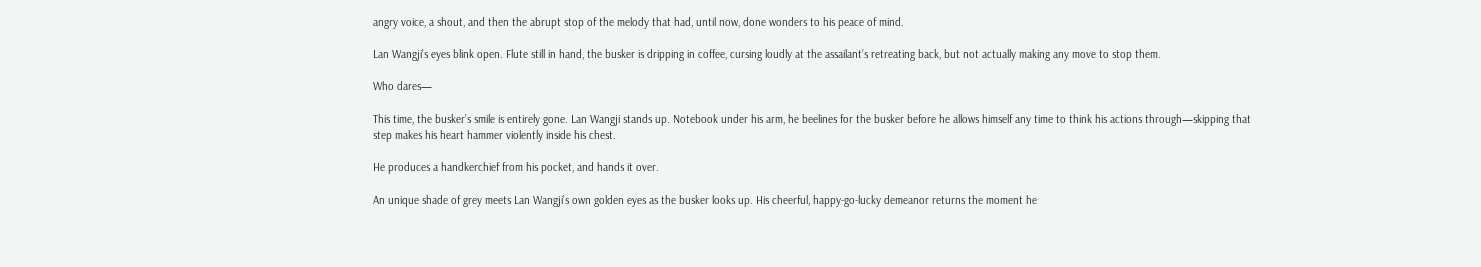angry voice, a shout, and then the abrupt stop of the melody that had, until now, done wonders to his peace of mind.

Lan Wangji’s eyes blink open. Flute still in hand, the busker is dripping in coffee, cursing loudly at the assailant’s retreating back, but not actually making any move to stop them.

Who dares—

This time, the busker’s smile is entirely gone. Lan Wangji stands up. Notebook under his arm, he beelines for the busker before he allows himself any time to think his actions through—skipping that step makes his heart hammer violently inside his chest.

He produces a handkerchief from his pocket, and hands it over.

An unique shade of grey meets Lan Wangji’s own golden eyes as the busker looks up. His cheerful, happy-go-lucky demeanor returns the moment he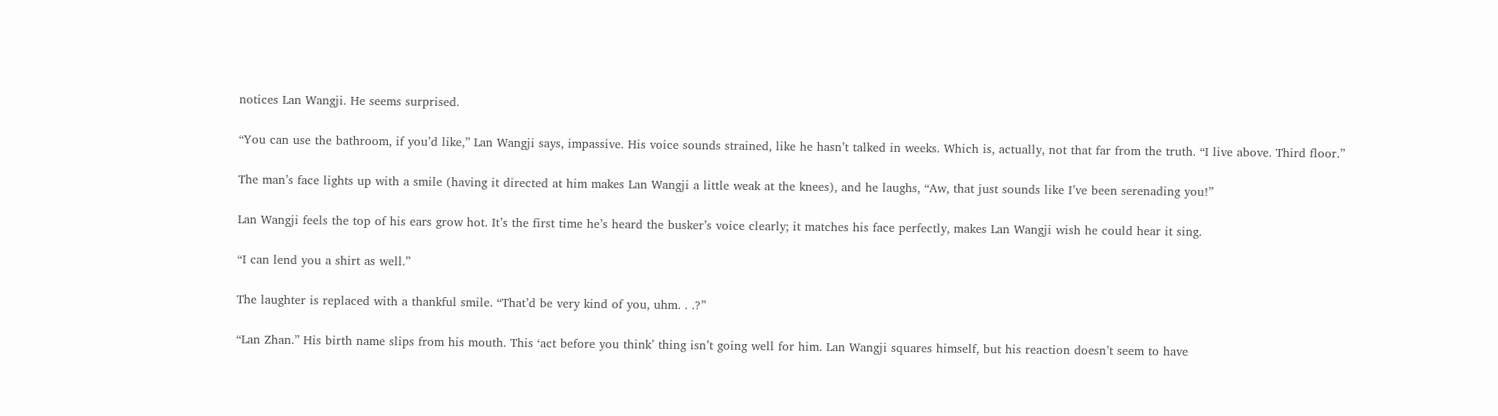notices Lan Wangji. He seems surprised.

“You can use the bathroom, if you’d like,” Lan Wangji says, impassive. His voice sounds strained, like he hasn’t talked in weeks. Which is, actually, not that far from the truth. “I live above. Third floor.”

The man’s face lights up with a smile (having it directed at him makes Lan Wangji a little weak at the knees), and he laughs, “Aw, that just sounds like I’ve been serenading you!”

Lan Wangji feels the top of his ears grow hot. It’s the first time he’s heard the busker’s voice clearly; it matches his face perfectly, makes Lan Wangji wish he could hear it sing.

“I can lend you a shirt as well.”

The laughter is replaced with a thankful smile. “That’d be very kind of you, uhm. . .?”

“Lan Zhan.” His birth name slips from his mouth. This ‘act before you think’ thing isn’t going well for him. Lan Wangji squares himself, but his reaction doesn’t seem to have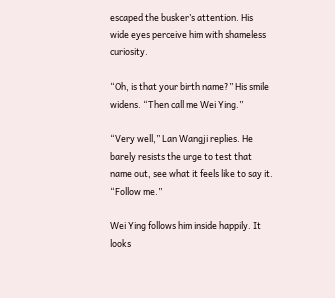escaped the busker’s attention. His wide eyes perceive him with shameless curiosity.

“Oh, is that your birth name?” His smile widens. “Then call me Wei Ying.”

“Very well,” Lan Wangji replies. He barely resists the urge to test that name out, see what it feels like to say it. “Follow me.”

Wei Ying follows him inside happily. It looks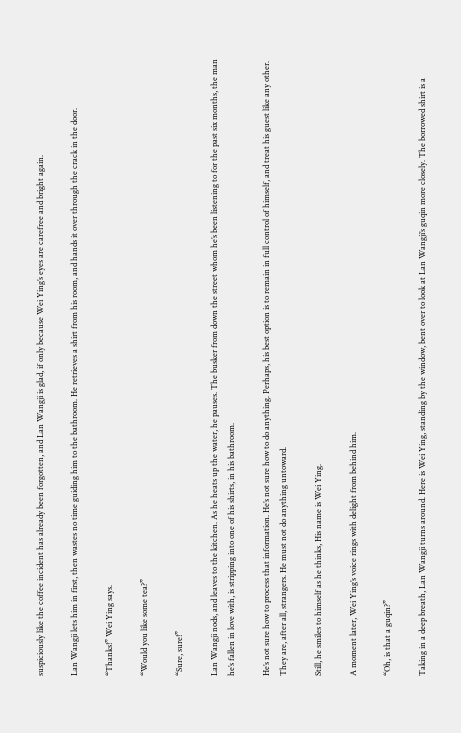suspiciously like the coffee incident has already been forgotten, and Lan Wangji is glad, if only because Wei Ying’s eyes are carefree and bright again.

Lan Wangji lets him in first, then wastes no time guiding him to the bathroom. He retrieves a shirt from his room, and hands it over through the crack in the door.

“Thanks!” Wei Ying says.

“Would you like some tea?”

“Sure, sure!”

Lan Wangji nods, and leaves to the kitchen. As he heats up the water, he pauses. The busker from down the street whom he’s been listening to for the past six months, the man he’s fallen in love with, is stripping into one of his shirts, in his bathroom.

He’s not sure how to process that information. He’s not sure how to do anything. Perhaps, his best option is to remain in full control of himself, and treat his guest like any other. They are, after all, strangers. He must not do anything untoward.

Still, he smiles to himself as he thinks, His name is Wei Ying.

A moment later, Wei Ying’s voice rings with delight from behind him.

“Oh, is that a guqin?”

Taking in a deep breath, Lan Wangji turns around. Here is Wei Ying, standing by the window, bent over to look at Lan Wangji’s guqin more closely. The borrowed shirt is a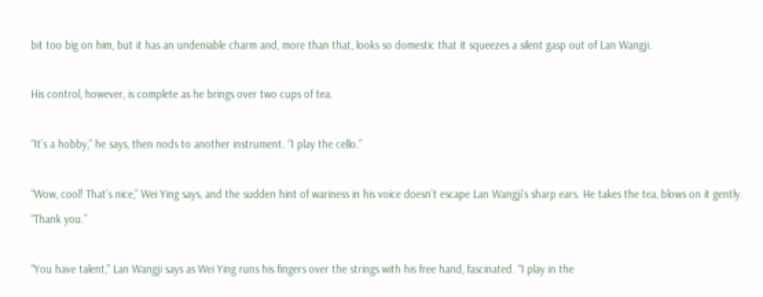bit too big on him, but it has an undeniable charm and, more than that, looks so domestic that it squeezes a silent gasp out of Lan Wangji.

His control, however, is complete as he brings over two cups of tea.

“It’s a hobby,” he says, then nods to another instrument. “I play the cello.”

“Wow, cool! That’s nice,” Wei Ying says, and the sudden hint of wariness in his voice doesn’t escape Lan Wangji’s sharp ears. He takes the tea, blows on it gently. “Thank you.”

“You have talent,” Lan Wangji says as Wei Ying runs his fingers over the strings with his free hand, fascinated. “I play in the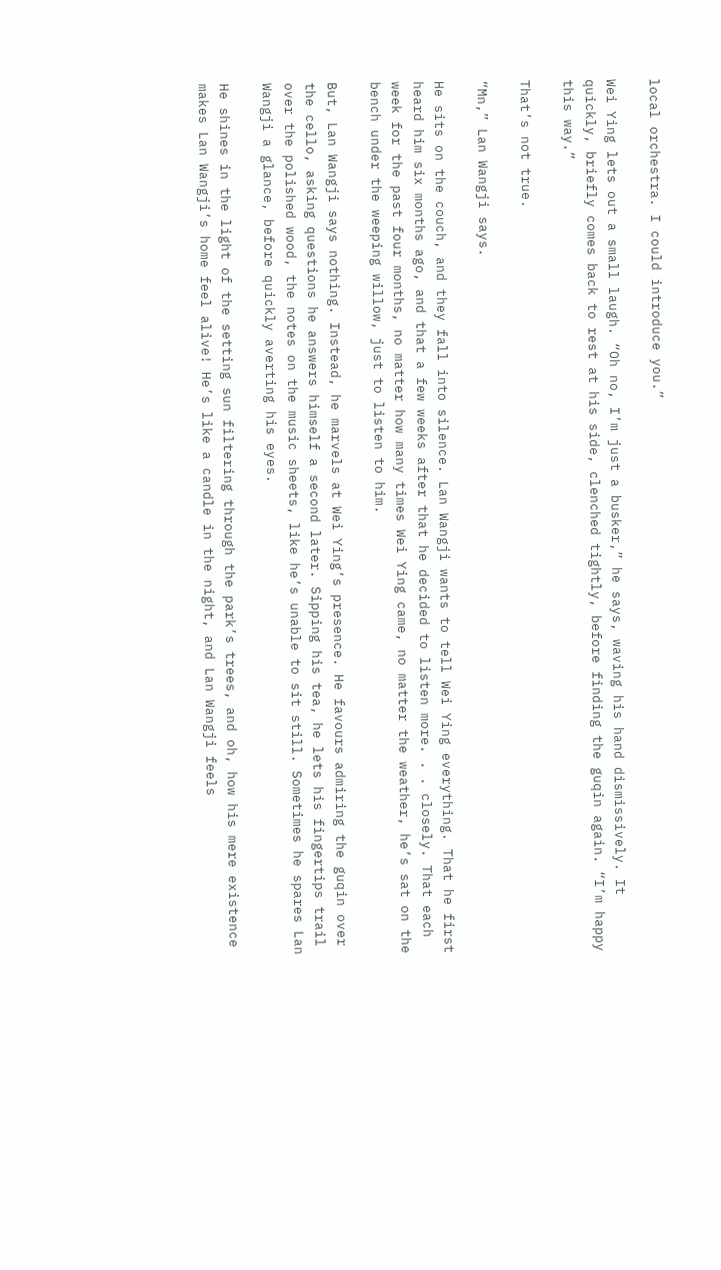local orchestra. I could introduce you.”

Wei Ying lets out a small laugh. “Oh no, I’m just a busker,” he says, waving his hand dismissively. It quickly, briefly comes back to rest at his side, clenched tightly, before finding the guqin again. “I’m happy this way.”

That’s not true.

“Mn,” Lan Wangji says.

He sits on the couch, and they fall into silence. Lan Wangji wants to tell Wei Ying everything. That he first heard him six months ago, and that a few weeks after that he decided to listen more. . . closely. That each week for the past four months, no matter how many times Wei Ying came, no matter the weather, he’s sat on the bench under the weeping willow, just to listen to him.

But, Lan Wangji says nothing. Instead, he marvels at Wei Ying’s presence. He favours admiring the guqin over the cello, asking questions he answers himself a second later. Sipping his tea, he lets his fingertips trail over the polished wood, the notes on the music sheets, like he’s unable to sit still. Sometimes he spares Lan Wangji a glance, before quickly averting his eyes.

He shines in the light of the setting sun filtering through the park’s trees, and oh, how his mere existence makes Lan Wangji’s home feel alive! He’s like a candle in the night, and Lan Wangji feels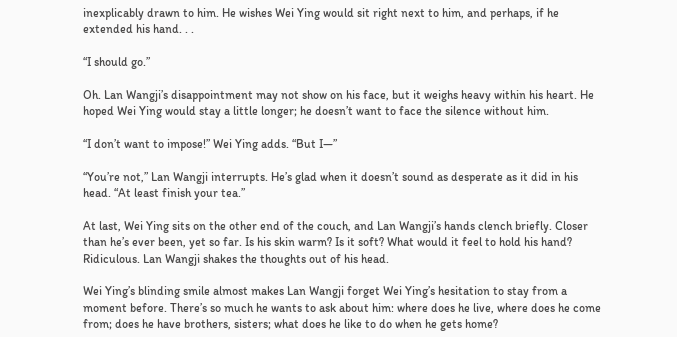inexplicably drawn to him. He wishes Wei Ying would sit right next to him, and perhaps, if he extended his hand. . .

“I should go.”

Oh. Lan Wangji’s disappointment may not show on his face, but it weighs heavy within his heart. He hoped Wei Ying would stay a little longer; he doesn’t want to face the silence without him.

“I don’t want to impose!” Wei Ying adds. “But I—”

“You’re not,” Lan Wangji interrupts. He’s glad when it doesn’t sound as desperate as it did in his head. “At least finish your tea.”

At last, Wei Ying sits on the other end of the couch, and Lan Wangji’s hands clench briefly. Closer than he’s ever been, yet so far. Is his skin warm? Is it soft? What would it feel to hold his hand? Ridiculous. Lan Wangji shakes the thoughts out of his head.

Wei Ying’s blinding smile almost makes Lan Wangji forget Wei Ying’s hesitation to stay from a moment before. There’s so much he wants to ask about him: where does he live, where does he come from; does he have brothers, sisters; what does he like to do when he gets home?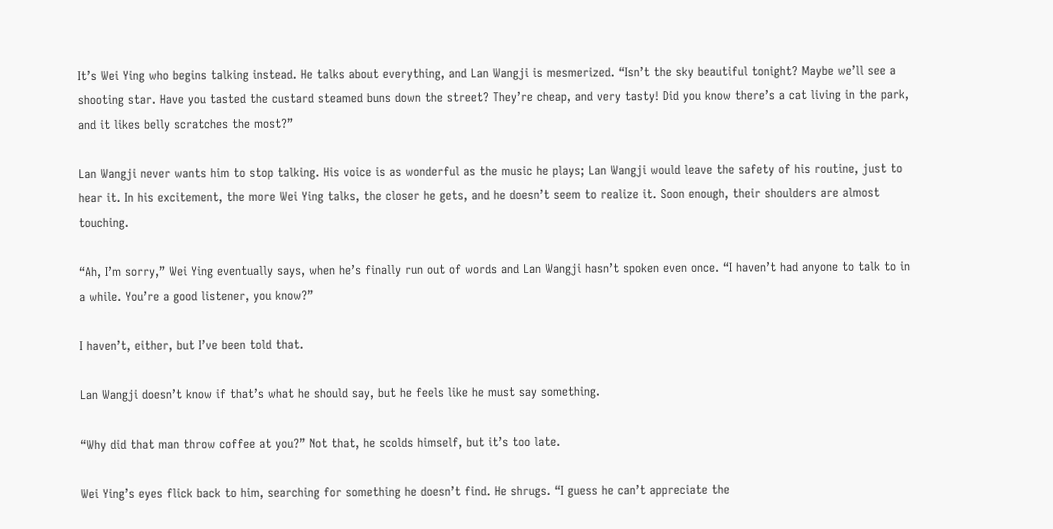It’s Wei Ying who begins talking instead. He talks about everything, and Lan Wangji is mesmerized. “Isn’t the sky beautiful tonight? Maybe we’ll see a shooting star. Have you tasted the custard steamed buns down the street? They’re cheap, and very tasty! Did you know there’s a cat living in the park, and it likes belly scratches the most?”

Lan Wangji never wants him to stop talking. His voice is as wonderful as the music he plays; Lan Wangji would leave the safety of his routine, just to hear it. In his excitement, the more Wei Ying talks, the closer he gets, and he doesn’t seem to realize it. Soon enough, their shoulders are almost touching.

“Ah, I’m sorry,” Wei Ying eventually says, when he’s finally run out of words and Lan Wangji hasn’t spoken even once. “I haven’t had anyone to talk to in a while. You’re a good listener, you know?”

I haven’t, either, but I’ve been told that.

Lan Wangji doesn’t know if that’s what he should say, but he feels like he must say something.

“Why did that man throw coffee at you?” Not that, he scolds himself, but it’s too late.

Wei Ying’s eyes flick back to him, searching for something he doesn’t find. He shrugs. “I guess he can’t appreciate the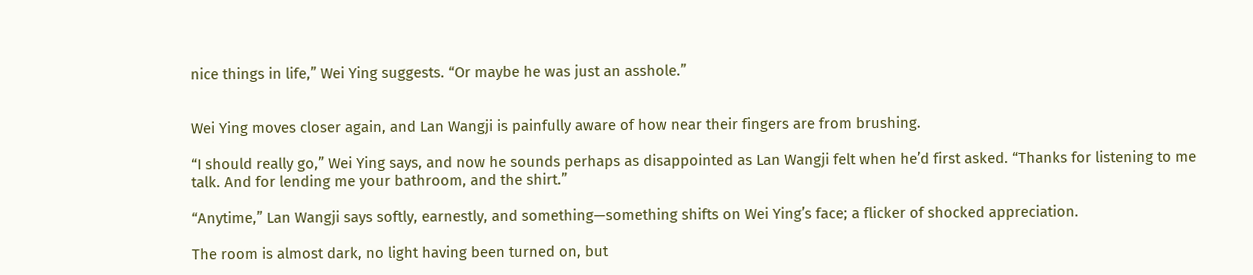nice things in life,” Wei Ying suggests. “Or maybe he was just an asshole.”


Wei Ying moves closer again, and Lan Wangji is painfully aware of how near their fingers are from brushing.

“I should really go,” Wei Ying says, and now he sounds perhaps as disappointed as Lan Wangji felt when he’d first asked. “Thanks for listening to me talk. And for lending me your bathroom, and the shirt.”

“Anytime,” Lan Wangji says softly, earnestly, and something—something shifts on Wei Ying’s face; a flicker of shocked appreciation.

The room is almost dark, no light having been turned on, but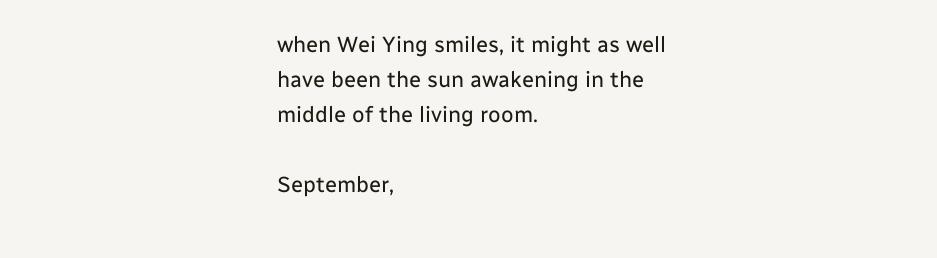when Wei Ying smiles, it might as well have been the sun awakening in the middle of the living room.

September,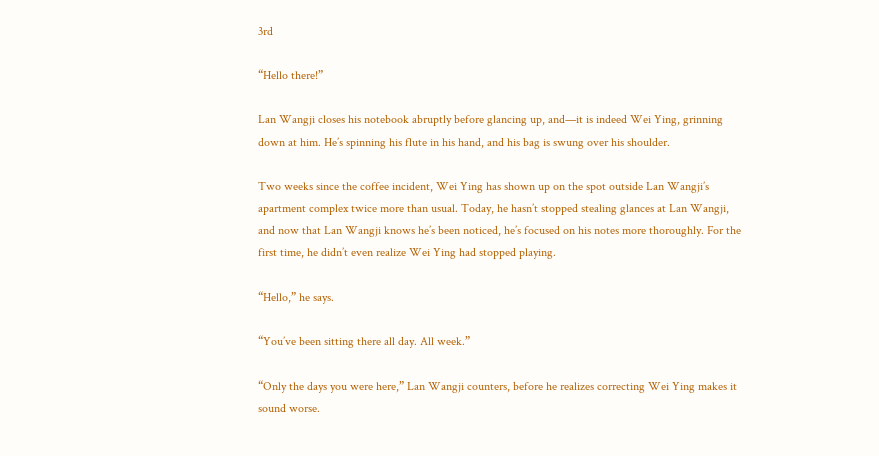3rd

“Hello there!”

Lan Wangji closes his notebook abruptly before glancing up, and—it is indeed Wei Ying, grinning down at him. He’s spinning his flute in his hand, and his bag is swung over his shoulder.

Two weeks since the coffee incident, Wei Ying has shown up on the spot outside Lan Wangji’s apartment complex twice more than usual. Today, he hasn’t stopped stealing glances at Lan Wangji, and now that Lan Wangji knows he’s been noticed, he’s focused on his notes more thoroughly. For the first time, he didn’t even realize Wei Ying had stopped playing.

“Hello,” he says.

“You’ve been sitting there all day. All week.”

“Only the days you were here,” Lan Wangji counters, before he realizes correcting Wei Ying makes it sound worse.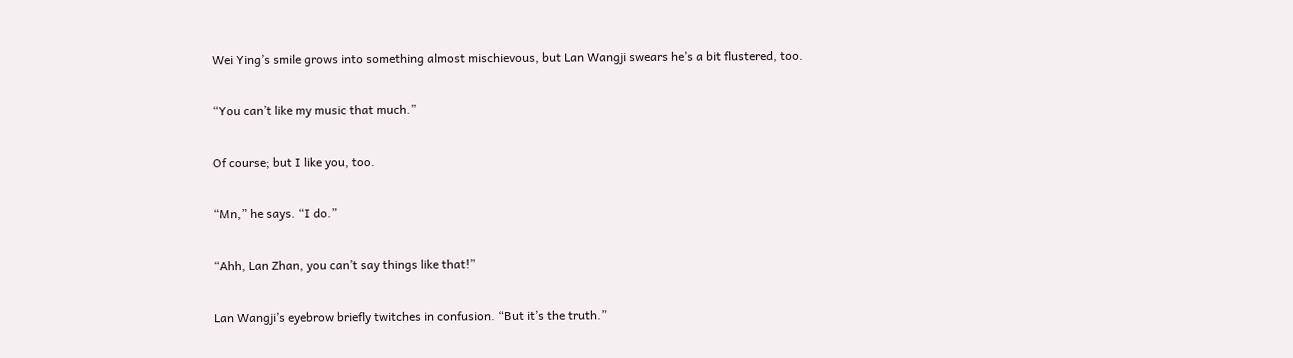Wei Ying’s smile grows into something almost mischievous, but Lan Wangji swears he’s a bit flustered, too.

“You can’t like my music that much.”

Of course; but I like you, too.

“Mn,” he says. “I do.”

“Ahh, Lan Zhan, you can’t say things like that!”

Lan Wangji’s eyebrow briefly twitches in confusion. “But it’s the truth.”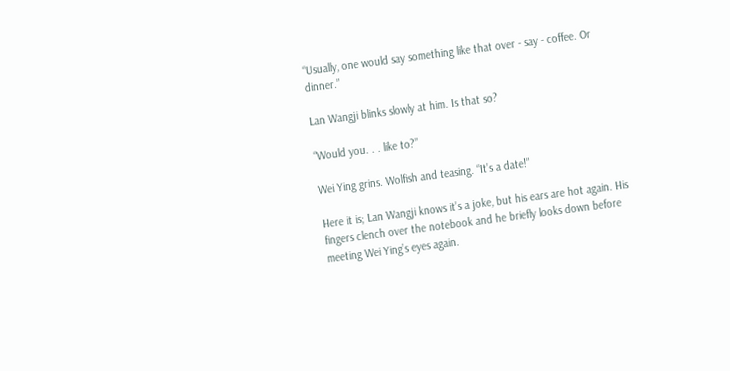“Usually, one would say something like that over - say - coffee. Or dinner.”

Lan Wangji blinks slowly at him. Is that so?

“Would you. . . like to?”

Wei Ying grins. Wolfish and teasing. “It’s a date!”

Here it is; Lan Wangji knows it’s a joke, but his ears are hot again. His fingers clench over the notebook and he briefly looks down before meeting Wei Ying’s eyes again.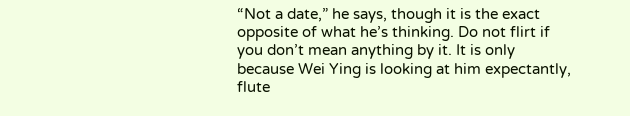“Not a date,” he says, though it is the exact opposite of what he’s thinking. Do not flirt if you don’t mean anything by it. It is only because Wei Ying is looking at him expectantly, flute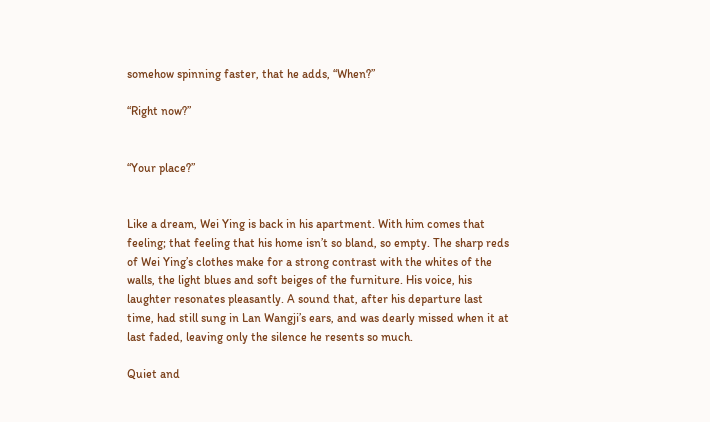somehow spinning faster, that he adds, “When?”

“Right now?”


“Your place?”


Like a dream, Wei Ying is back in his apartment. With him comes that feeling; that feeling that his home isn’t so bland, so empty. The sharp reds of Wei Ying’s clothes make for a strong contrast with the whites of the walls, the light blues and soft beiges of the furniture. His voice, his laughter resonates pleasantly. A sound that, after his departure last time, had still sung in Lan Wangji’s ears, and was dearly missed when it at last faded, leaving only the silence he resents so much.

Quiet and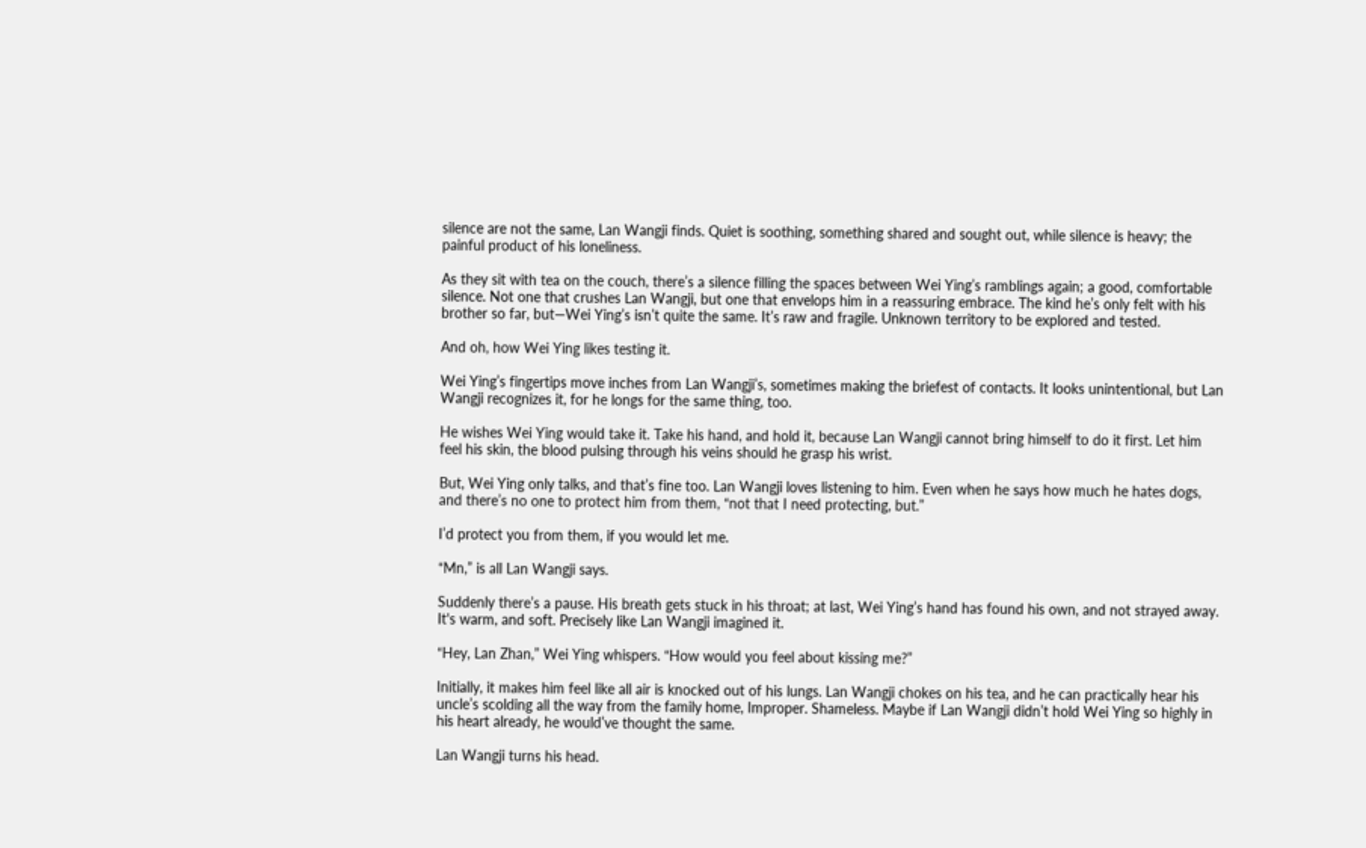silence are not the same, Lan Wangji finds. Quiet is soothing, something shared and sought out, while silence is heavy; the painful product of his loneliness.

As they sit with tea on the couch, there’s a silence filling the spaces between Wei Ying’s ramblings again; a good, comfortable silence. Not one that crushes Lan Wangji, but one that envelops him in a reassuring embrace. The kind he’s only felt with his brother so far, but—Wei Ying’s isn’t quite the same. It’s raw and fragile. Unknown territory to be explored and tested.

And oh, how Wei Ying likes testing it.

Wei Ying’s fingertips move inches from Lan Wangji’s, sometimes making the briefest of contacts. It looks unintentional, but Lan Wangji recognizes it, for he longs for the same thing, too.

He wishes Wei Ying would take it. Take his hand, and hold it, because Lan Wangji cannot bring himself to do it first. Let him feel his skin, the blood pulsing through his veins should he grasp his wrist.

But, Wei Ying only talks, and that’s fine too. Lan Wangji loves listening to him. Even when he says how much he hates dogs, and there’s no one to protect him from them, “not that I need protecting, but.”

I’d protect you from them, if you would let me.

“Mn,” is all Lan Wangji says.

Suddenly there’s a pause. His breath gets stuck in his throat; at last, Wei Ying’s hand has found his own, and not strayed away. It's warm, and soft. Precisely like Lan Wangji imagined it.

“Hey, Lan Zhan,” Wei Ying whispers. “How would you feel about kissing me?”

Initially, it makes him feel like all air is knocked out of his lungs. Lan Wangji chokes on his tea, and he can practically hear his uncle’s scolding all the way from the family home, Improper. Shameless. Maybe if Lan Wangji didn’t hold Wei Ying so highly in his heart already, he would’ve thought the same.

Lan Wangji turns his head.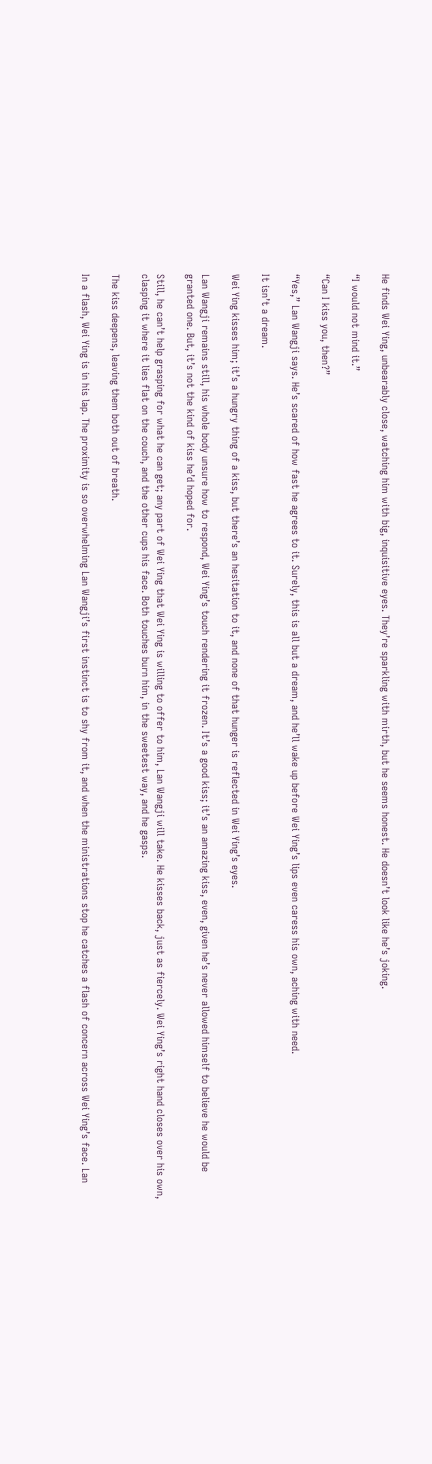He finds Wei Ying, unbearably close, watching him with big, inquisitive eyes. They’re sparkling with mirth, but he seems honest. He doesn’t look like he’s joking.

“I would not mind it.”

“Can I kiss you, then?”

“Yes,” Lan Wangji says. He’s scared of how fast he agrees to it. Surely, this is all but a dream, and he’ll wake up before Wei Ying’s lips even caress his own, aching with need.

It isn’t a dream.

Wei Ying kisses him; it’s a hungry thing of a kiss, but there’s an hesitation to it, and none of that hunger is reflected in Wei Ying’s eyes.

Lan Wangji remains still, his whole body unsure how to respond, Wei Ying’s touch rendering it frozen. It’s a good kiss; it’s an amazing kiss, even, given he’s never allowed himself to believe he would be granted one. But, it’s not the kind of kiss he’d hoped for.

Still, he can’t help grasping for what he can get; any part of Wei Ying that Wei Ying is willing to offer to him, Lan Wangji will take. He kisses back, just as fiercely. Wei Ying’s right hand closes over his own, clasping it where it lies flat on the couch, and the other cups his face. Both touches burn him, in the sweetest way, and he gasps.

The kiss deepens, leaving them both out of breath.

In a flash, Wei Ying is in his lap. The proximity is so overwhelming Lan Wangji’s first instinct is to shy from it, and when the ministrations stop he catches a flash of concern across Wei Ying’s face. Lan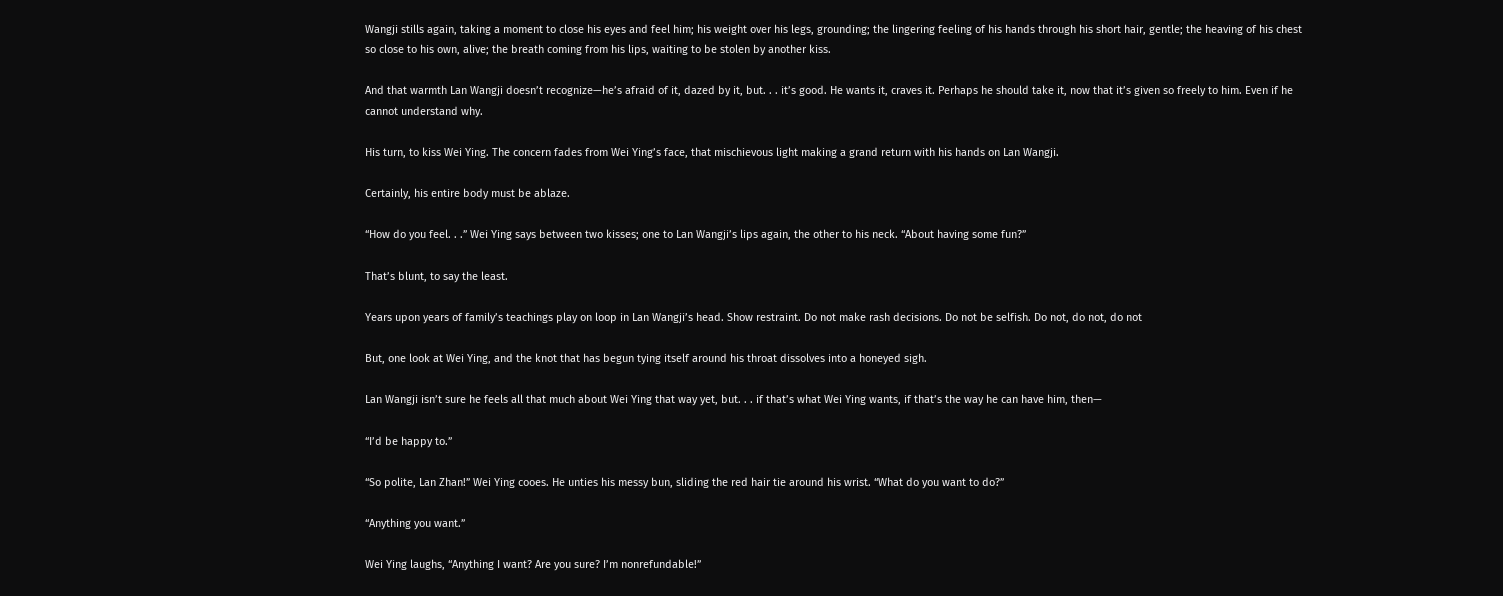Wangji stills again, taking a moment to close his eyes and feel him; his weight over his legs, grounding; the lingering feeling of his hands through his short hair, gentle; the heaving of his chest so close to his own, alive; the breath coming from his lips, waiting to be stolen by another kiss.

And that warmth Lan Wangji doesn’t recognize—he’s afraid of it, dazed by it, but. . . it’s good. He wants it, craves it. Perhaps he should take it, now that it’s given so freely to him. Even if he cannot understand why.

His turn, to kiss Wei Ying. The concern fades from Wei Ying’s face, that mischievous light making a grand return with his hands on Lan Wangji.

Certainly, his entire body must be ablaze.

“How do you feel. . .” Wei Ying says between two kisses; one to Lan Wangji’s lips again, the other to his neck. “About having some fun?”

That’s blunt, to say the least.

Years upon years of family’s teachings play on loop in Lan Wangji’s head. Show restraint. Do not make rash decisions. Do not be selfish. Do not, do not, do not

But, one look at Wei Ying, and the knot that has begun tying itself around his throat dissolves into a honeyed sigh.

Lan Wangji isn’t sure he feels all that much about Wei Ying that way yet, but. . . if that’s what Wei Ying wants, if that’s the way he can have him, then—

“I’d be happy to.”

“So polite, Lan Zhan!” Wei Ying cooes. He unties his messy bun, sliding the red hair tie around his wrist. “What do you want to do?”

“Anything you want.”

Wei Ying laughs, “Anything I want? Are you sure? I’m nonrefundable!”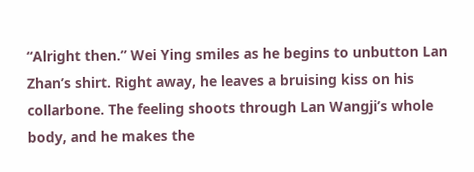“Alright then.” Wei Ying smiles as he begins to unbutton Lan Zhan’s shirt. Right away, he leaves a bruising kiss on his collarbone. The feeling shoots through Lan Wangji’s whole body, and he makes the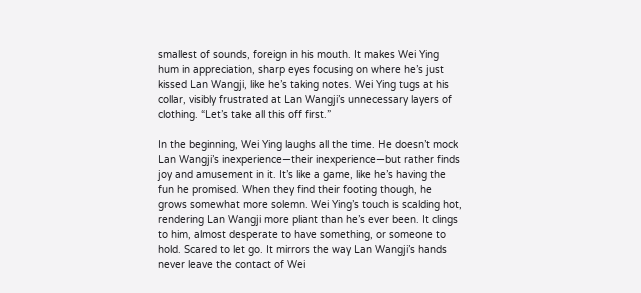smallest of sounds, foreign in his mouth. It makes Wei Ying hum in appreciation, sharp eyes focusing on where he’s just kissed Lan Wangji, like he’s taking notes. Wei Ying tugs at his collar, visibly frustrated at Lan Wangji’s unnecessary layers of clothing. “Let’s take all this off first.”

In the beginning, Wei Ying laughs all the time. He doesn’t mock Lan Wangji’s inexperience—their inexperience—but rather finds joy and amusement in it. It’s like a game, like he’s having the fun he promised. When they find their footing though, he grows somewhat more solemn. Wei Ying’s touch is scalding hot, rendering Lan Wangji more pliant than he’s ever been. It clings to him, almost desperate to have something, or someone to hold. Scared to let go. It mirrors the way Lan Wangji’s hands never leave the contact of Wei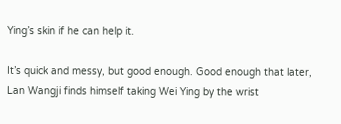Ying’s skin if he can help it.

It’s quick and messy, but good enough. Good enough that later, Lan Wangji finds himself taking Wei Ying by the wrist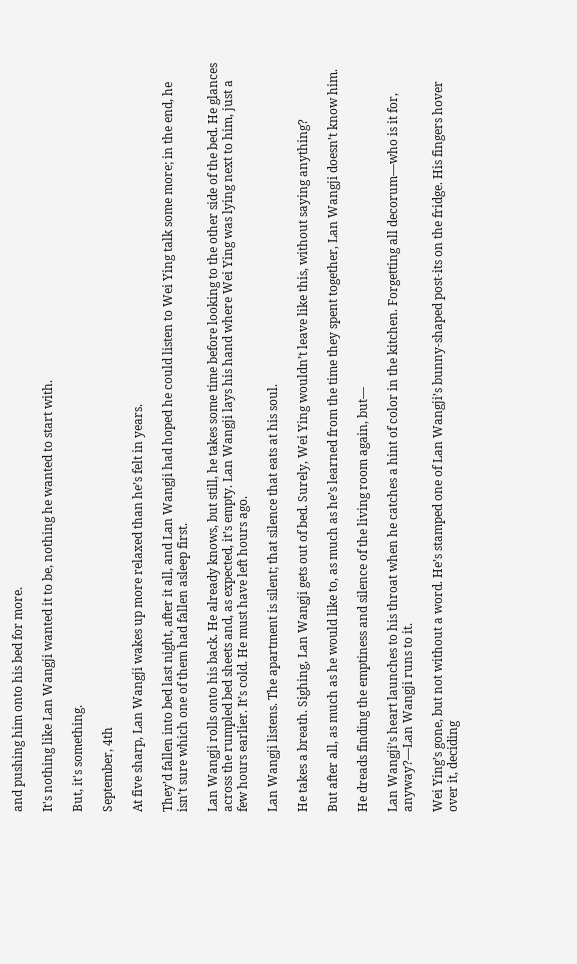and pushing him onto his bed for more.

It's nothing like Lan Wangji wanted it to be, nothing he wanted to start with.

But, it's something.

September, 4th

At five sharp, Lan Wangji wakes up more relaxed than he’s felt in years.

They’d fallen into bed last night, after it all, and Lan Wangji had hoped he could listen to Wei Ying talk some more; in the end, he isn’t sure which one of them had fallen asleep first.

Lan Wangji rolls onto his back. He already knows, but still, he takes some time before looking to the other side of the bed. He glances across the rumpled bed sheets and, as expected, it’s empty. Lan Wangji lays his hand where Wei Ying was lying next to him, just a few hours earlier. It’s cold. He must have left hours ago.

Lan Wangji listens. The apartment is silent; that silence that eats at his soul.

He takes a breath. Sighing, Lan Wangji gets out of bed. Surely, Wei Ying wouldn’t leave like this, without saying anything?

But after all, as much as he would like to, as much as he’s learned from the time they spent together, Lan Wangji doesn’t know him.

He dreads finding the emptiness and silence of the living room again, but—

Lan Wangji’s heart launches to his throat when he catches a hint of color in the kitchen. Forgetting all decorum—who is it for, anyway?—Lan Wangji runs to it.

Wei Ying’s gone, but not without a word. He’s stamped one of Lan Wangji’s bunny-shaped post-its on the fridge. His fingers hover over it, deciding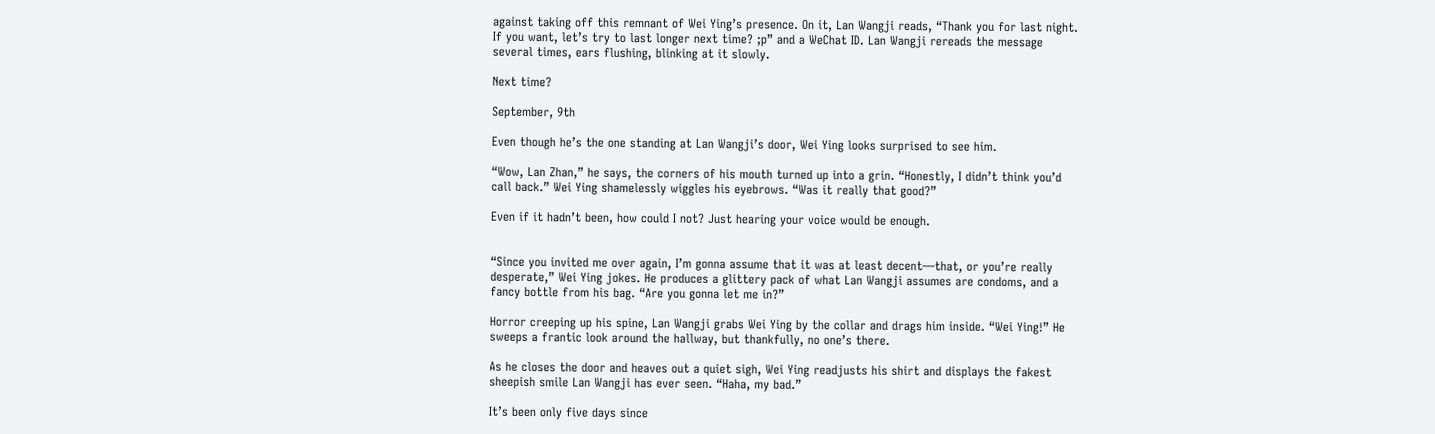against taking off this remnant of Wei Ying’s presence. On it, Lan Wangji reads, “Thank you for last night. If you want, let’s try to last longer next time? ;p” and a WeChat ID. Lan Wangji rereads the message several times, ears flushing, blinking at it slowly.

Next time?

September, 9th

Even though he’s the one standing at Lan Wangji’s door, Wei Ying looks surprised to see him.

“Wow, Lan Zhan,” he says, the corners of his mouth turned up into a grin. “Honestly, I didn’t think you’d call back.” Wei Ying shamelessly wiggles his eyebrows. “Was it really that good?”

Even if it hadn’t been, how could I not? Just hearing your voice would be enough.


“Since you invited me over again, I’m gonna assume that it was at least decent—that, or you’re really desperate,” Wei Ying jokes. He produces a glittery pack of what Lan Wangji assumes are condoms, and a fancy bottle from his bag. “Are you gonna let me in?”

Horror creeping up his spine, Lan Wangji grabs Wei Ying by the collar and drags him inside. “Wei Ying!” He sweeps a frantic look around the hallway, but thankfully, no one’s there.

As he closes the door and heaves out a quiet sigh, Wei Ying readjusts his shirt and displays the fakest sheepish smile Lan Wangji has ever seen. “Haha, my bad.”

It’s been only five days since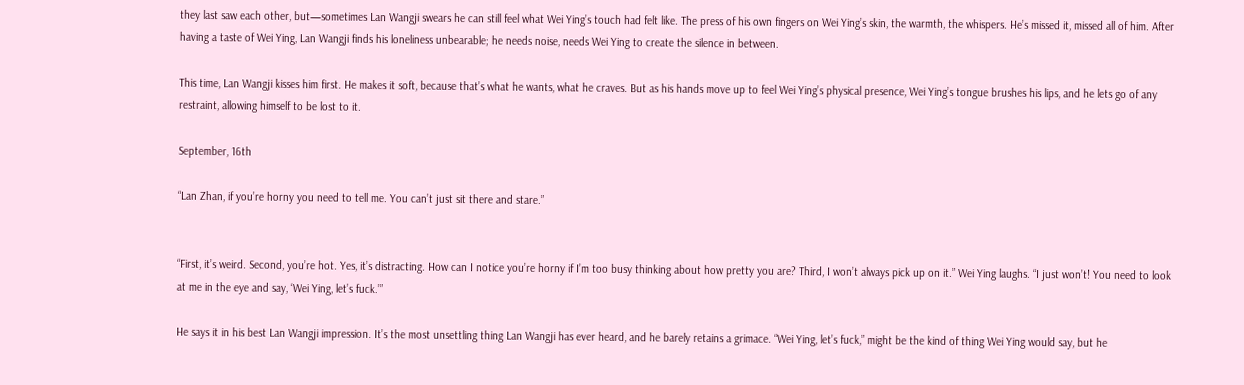they last saw each other, but—sometimes Lan Wangji swears he can still feel what Wei Ying’s touch had felt like. The press of his own fingers on Wei Ying’s skin, the warmth, the whispers. He’s missed it, missed all of him. After having a taste of Wei Ying, Lan Wangji finds his loneliness unbearable; he needs noise, needs Wei Ying to create the silence in between.

This time, Lan Wangji kisses him first. He makes it soft, because that’s what he wants, what he craves. But as his hands move up to feel Wei Ying’s physical presence, Wei Ying’s tongue brushes his lips, and he lets go of any restraint, allowing himself to be lost to it.

September, 16th

“Lan Zhan, if you’re horny you need to tell me. You can’t just sit there and stare.”


“First, it’s weird. Second, you’re hot. Yes, it’s distracting. How can I notice you’re horny if I’m too busy thinking about how pretty you are? Third, I won’t always pick up on it.” Wei Ying laughs. “I just won’t! You need to look at me in the eye and say, ‘Wei Ying, let’s fuck.’”

He says it in his best Lan Wangji impression. It’s the most unsettling thing Lan Wangji has ever heard, and he barely retains a grimace. “Wei Ying, let’s fuck,” might be the kind of thing Wei Ying would say, but he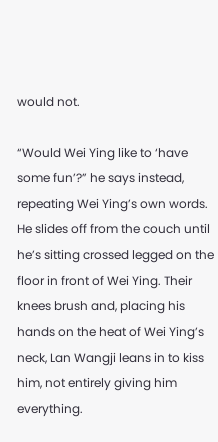would not.

“Would Wei Ying like to ‘have some fun’?” he says instead, repeating Wei Ying’s own words. He slides off from the couch until he’s sitting crossed legged on the floor in front of Wei Ying. Their knees brush and, placing his hands on the heat of Wei Ying’s neck, Lan Wangji leans in to kiss him, not entirely giving him everything.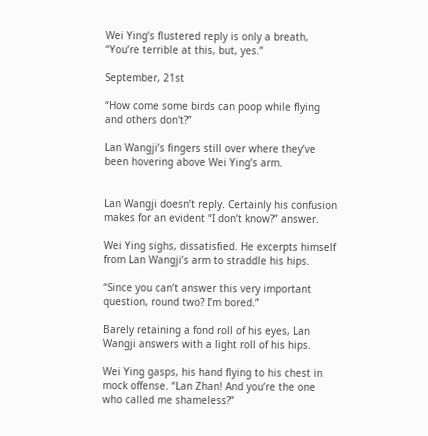Wei Ying’s flustered reply is only a breath, “You’re terrible at this, but, yes.”

September, 21st

“How come some birds can poop while flying and others don't?”

Lan Wangji’s fingers still over where they’ve been hovering above Wei Ying’s arm.


Lan Wangji doesn’t reply. Certainly his confusion makes for an evident “I don’t know?” answer.

Wei Ying sighs, dissatisfied. He excerpts himself from Lan Wangji’s arm to straddle his hips.

“Since you can’t answer this very important question, round two? I’m bored.”

Barely retaining a fond roll of his eyes, Lan Wangji answers with a light roll of his hips.

Wei Ying gasps, his hand flying to his chest in mock offense. “Lan Zhan! And you’re the one who called me shameless?”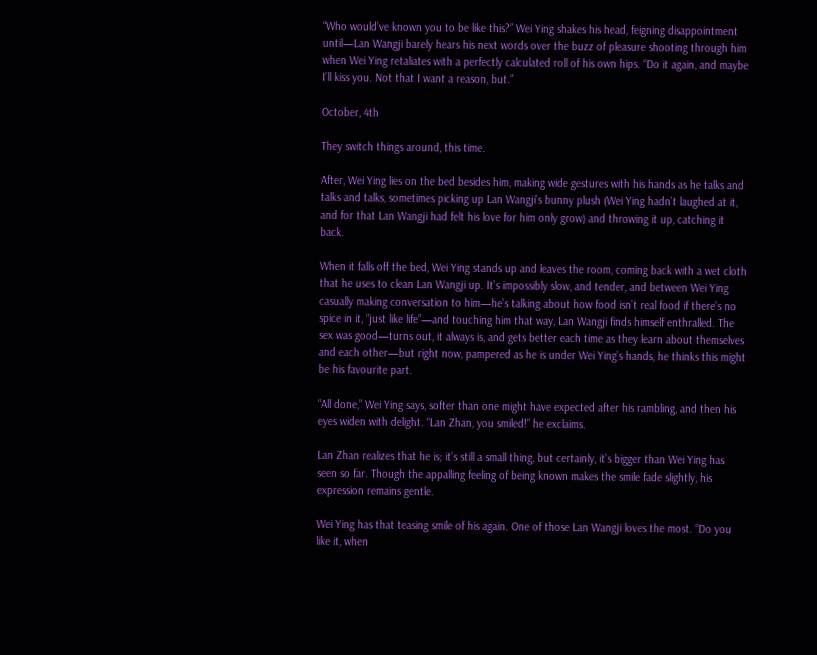“Who would’ve known you to be like this?” Wei Ying shakes his head, feigning disappointment until—Lan Wangji barely hears his next words over the buzz of pleasure shooting through him when Wei Ying retaliates with a perfectly calculated roll of his own hips. “Do it again, and maybe I’ll kiss you. Not that I want a reason, but.”

October, 4th

They switch things around, this time.

After, Wei Ying lies on the bed besides him, making wide gestures with his hands as he talks and talks and talks, sometimes picking up Lan Wangji’s bunny plush (Wei Ying hadn’t laughed at it, and for that Lan Wangji had felt his love for him only grow) and throwing it up, catching it back.

When it falls off the bed, Wei Ying stands up and leaves the room, coming back with a wet cloth that he uses to clean Lan Wangji up. It’s impossibly slow, and tender, and between Wei Ying casually making conversation to him—he’s talking about how food isn’t real food if there’s no spice in it, “just like life”—and touching him that way, Lan Wangji finds himself enthralled. The sex was good—turns out, it always is, and gets better each time as they learn about themselves and each other—but right now, pampered as he is under Wei Ying’s hands, he thinks this might be his favourite part.

“All done,” Wei Ying says, softer than one might have expected after his rambling, and then his eyes widen with delight. “Lan Zhan, you smiled!” he exclaims.

Lan Zhan realizes that he is; it’s still a small thing, but certainly, it’s bigger than Wei Ying has seen so far. Though the appalling feeling of being known makes the smile fade slightly, his expression remains gentle.

Wei Ying has that teasing smile of his again. One of those Lan Wangji loves the most. “Do you like it, when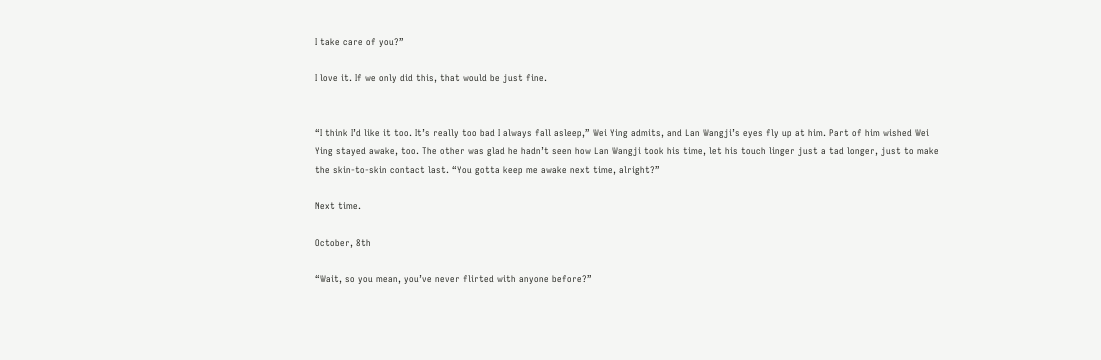I take care of you?”

I love it. If we only did this, that would be just fine.


“I think I’d like it too. It’s really too bad I always fall asleep,” Wei Ying admits, and Lan Wangji’s eyes fly up at him. Part of him wished Wei Ying stayed awake, too. The other was glad he hadn’t seen how Lan Wangji took his time, let his touch linger just a tad longer, just to make the skin-to-skin contact last. “You gotta keep me awake next time, alright?”

Next time.

October, 8th

“Wait, so you mean, you’ve never flirted with anyone before?”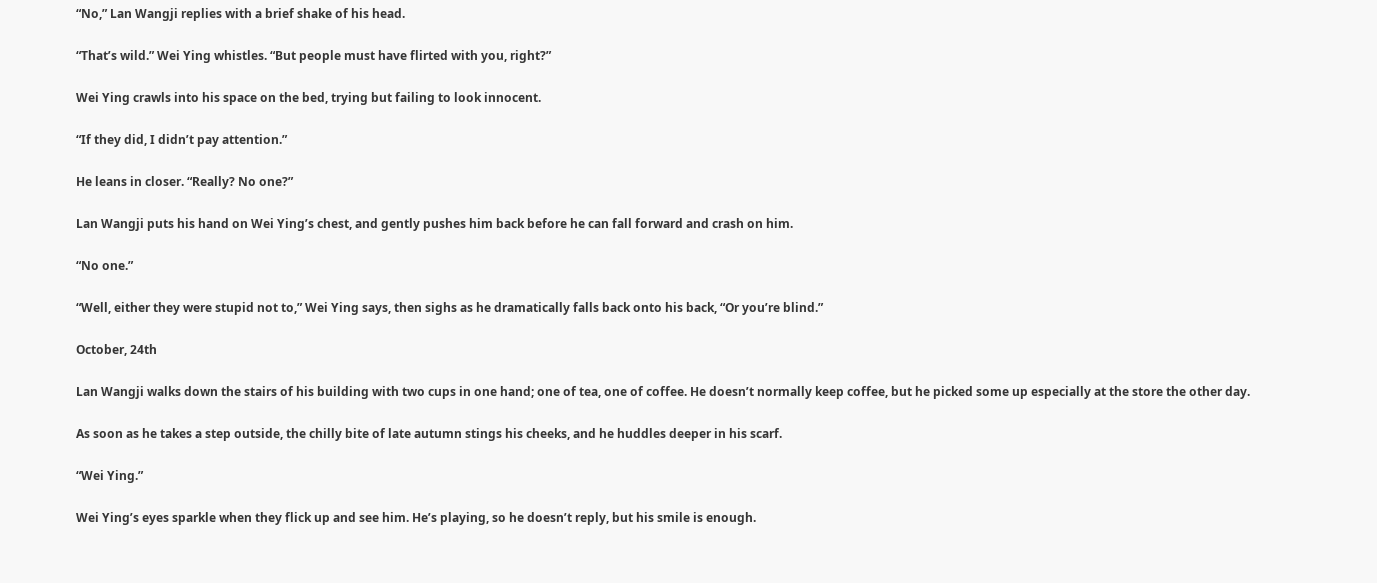“No,” Lan Wangji replies with a brief shake of his head.

“That’s wild.” Wei Ying whistles. “But people must have flirted with you, right?”

Wei Ying crawls into his space on the bed, trying but failing to look innocent.

“If they did, I didn’t pay attention.”

He leans in closer. “Really? No one?”

Lan Wangji puts his hand on Wei Ying’s chest, and gently pushes him back before he can fall forward and crash on him.

“No one.”

“Well, either they were stupid not to,” Wei Ying says, then sighs as he dramatically falls back onto his back, “Or you’re blind.”

October, 24th

Lan Wangji walks down the stairs of his building with two cups in one hand; one of tea, one of coffee. He doesn’t normally keep coffee, but he picked some up especially at the store the other day.

As soon as he takes a step outside, the chilly bite of late autumn stings his cheeks, and he huddles deeper in his scarf.

“Wei Ying.”

Wei Ying’s eyes sparkle when they flick up and see him. He’s playing, so he doesn’t reply, but his smile is enough.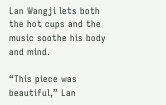Lan Wangji lets both the hot cups and the music soothe his body and mind.

“This piece was beautiful,” Lan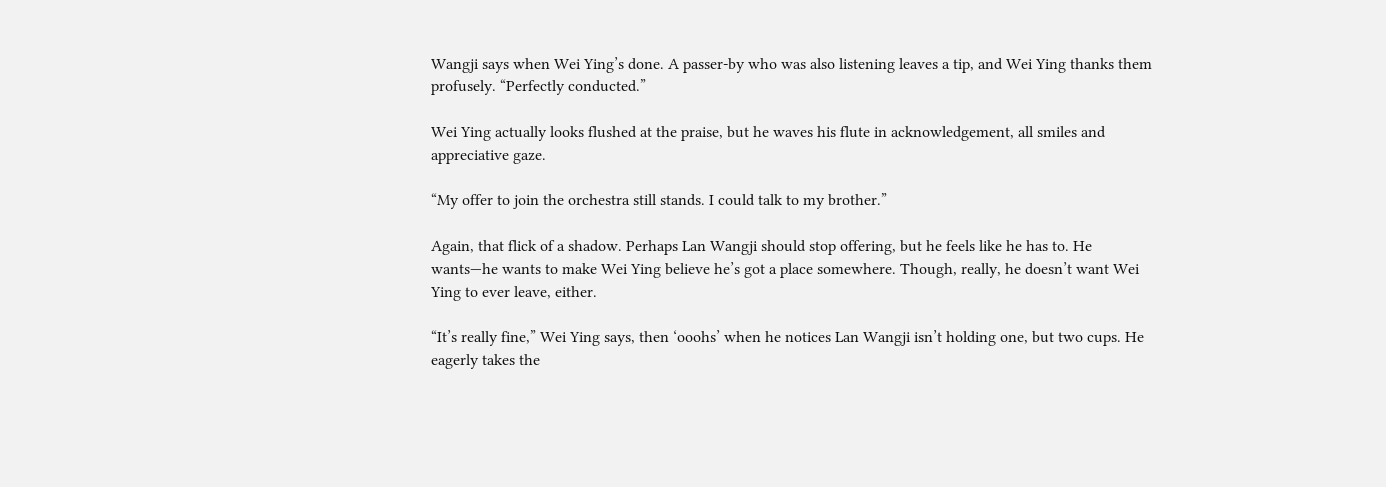Wangji says when Wei Ying’s done. A passer-by who was also listening leaves a tip, and Wei Ying thanks them profusely. “Perfectly conducted.”

Wei Ying actually looks flushed at the praise, but he waves his flute in acknowledgement, all smiles and appreciative gaze.

“My offer to join the orchestra still stands. I could talk to my brother.”

Again, that flick of a shadow. Perhaps Lan Wangji should stop offering, but he feels like he has to. He wants—he wants to make Wei Ying believe he’s got a place somewhere. Though, really, he doesn’t want Wei Ying to ever leave, either.

“It’s really fine,” Wei Ying says, then ‘ooohs’ when he notices Lan Wangji isn’t holding one, but two cups. He eagerly takes the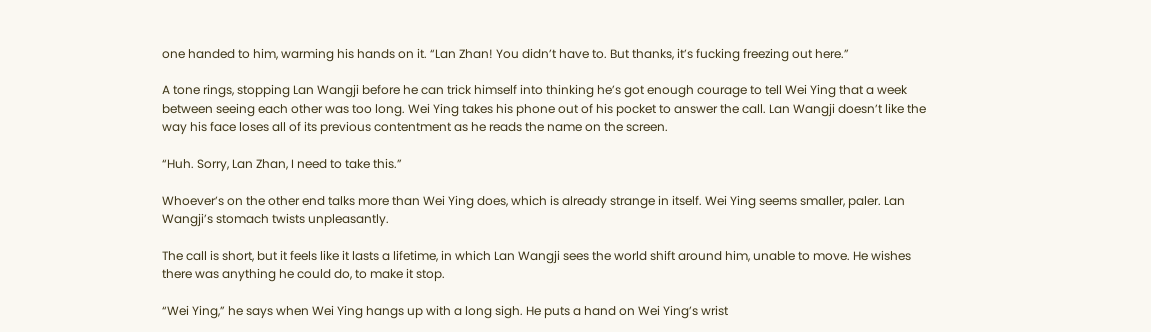one handed to him, warming his hands on it. “Lan Zhan! You didn’t have to. But thanks, it’s fucking freezing out here.”

A tone rings, stopping Lan Wangji before he can trick himself into thinking he’s got enough courage to tell Wei Ying that a week between seeing each other was too long. Wei Ying takes his phone out of his pocket to answer the call. Lan Wangji doesn’t like the way his face loses all of its previous contentment as he reads the name on the screen.

“Huh. Sorry, Lan Zhan, I need to take this.”

Whoever’s on the other end talks more than Wei Ying does, which is already strange in itself. Wei Ying seems smaller, paler. Lan Wangji’s stomach twists unpleasantly.

The call is short, but it feels like it lasts a lifetime, in which Lan Wangji sees the world shift around him, unable to move. He wishes there was anything he could do, to make it stop.

“Wei Ying,” he says when Wei Ying hangs up with a long sigh. He puts a hand on Wei Ying’s wrist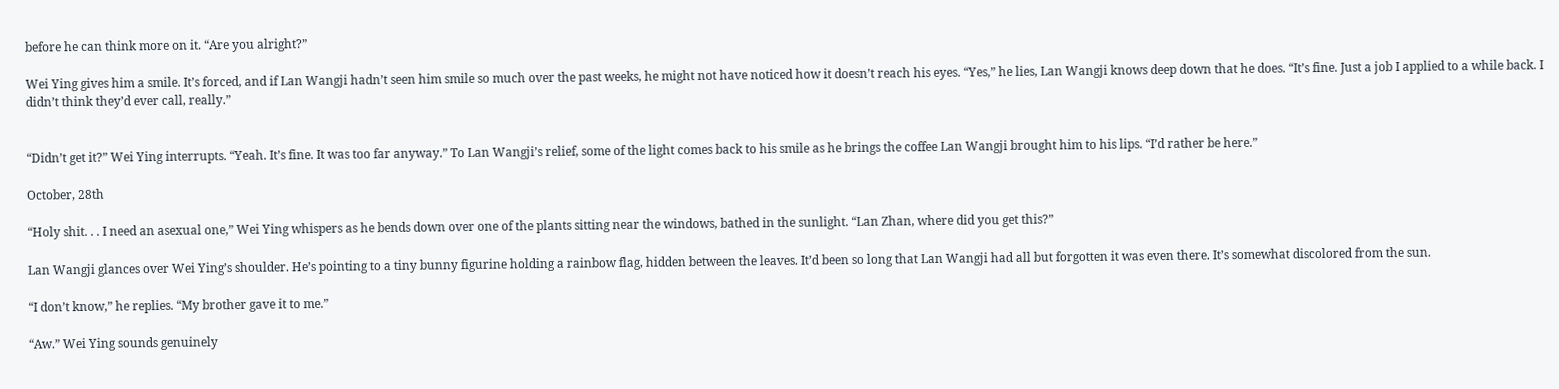before he can think more on it. “Are you alright?”

Wei Ying gives him a smile. It’s forced, and if Lan Wangji hadn’t seen him smile so much over the past weeks, he might not have noticed how it doesn’t reach his eyes. “Yes,” he lies, Lan Wangji knows deep down that he does. “It’s fine. Just a job I applied to a while back. I didn’t think they’d ever call, really.”


“Didn’t get it?” Wei Ying interrupts. “Yeah. It’s fine. It was too far anyway.” To Lan Wangji’s relief, some of the light comes back to his smile as he brings the coffee Lan Wangji brought him to his lips. “I’d rather be here.”

October, 28th

“Holy shit. . . I need an asexual one,” Wei Ying whispers as he bends down over one of the plants sitting near the windows, bathed in the sunlight. “Lan Zhan, where did you get this?”

Lan Wangji glances over Wei Ying’s shoulder. He’s pointing to a tiny bunny figurine holding a rainbow flag, hidden between the leaves. It’d been so long that Lan Wangji had all but forgotten it was even there. It’s somewhat discolored from the sun.

“I don’t know,” he replies. “My brother gave it to me.”

“Aw.” Wei Ying sounds genuinely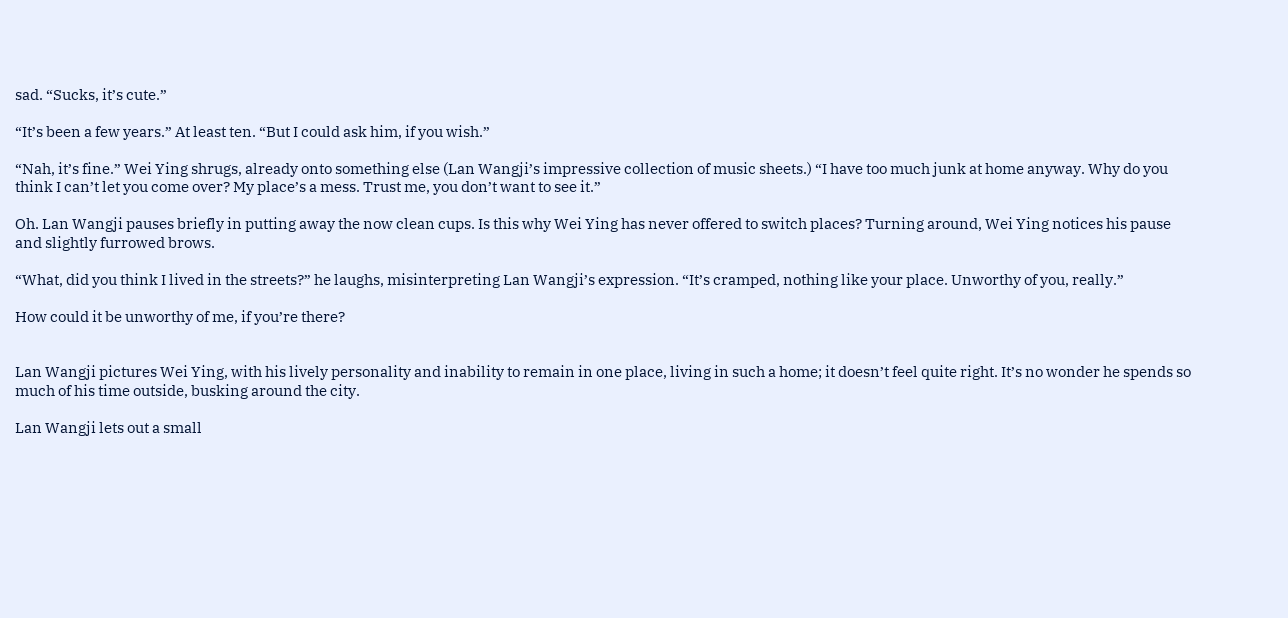sad. “Sucks, it’s cute.”

“It’s been a few years.” At least ten. “But I could ask him, if you wish.”

“Nah, it’s fine.” Wei Ying shrugs, already onto something else (Lan Wangji’s impressive collection of music sheets.) “I have too much junk at home anyway. Why do you think I can’t let you come over? My place’s a mess. Trust me, you don’t want to see it.”

Oh. Lan Wangji pauses briefly in putting away the now clean cups. Is this why Wei Ying has never offered to switch places? Turning around, Wei Ying notices his pause and slightly furrowed brows.

“What, did you think I lived in the streets?” he laughs, misinterpreting Lan Wangji’s expression. “It’s cramped, nothing like your place. Unworthy of you, really.”

How could it be unworthy of me, if you’re there?


Lan Wangji pictures Wei Ying, with his lively personality and inability to remain in one place, living in such a home; it doesn’t feel quite right. It’s no wonder he spends so much of his time outside, busking around the city.

Lan Wangji lets out a small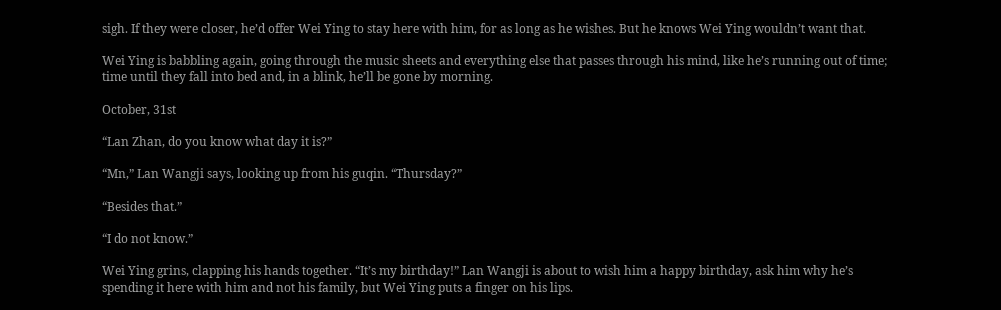sigh. If they were closer, he’d offer Wei Ying to stay here with him, for as long as he wishes. But he knows Wei Ying wouldn’t want that.

Wei Ying is babbling again, going through the music sheets and everything else that passes through his mind, like he’s running out of time; time until they fall into bed and, in a blink, he’ll be gone by morning.

October, 31st

“Lan Zhan, do you know what day it is?”

“Mn,” Lan Wangji says, looking up from his guqin. “Thursday?”

“Besides that.”

“I do not know.”

Wei Ying grins, clapping his hands together. “It’s my birthday!” Lan Wangji is about to wish him a happy birthday, ask him why he’s spending it here with him and not his family, but Wei Ying puts a finger on his lips.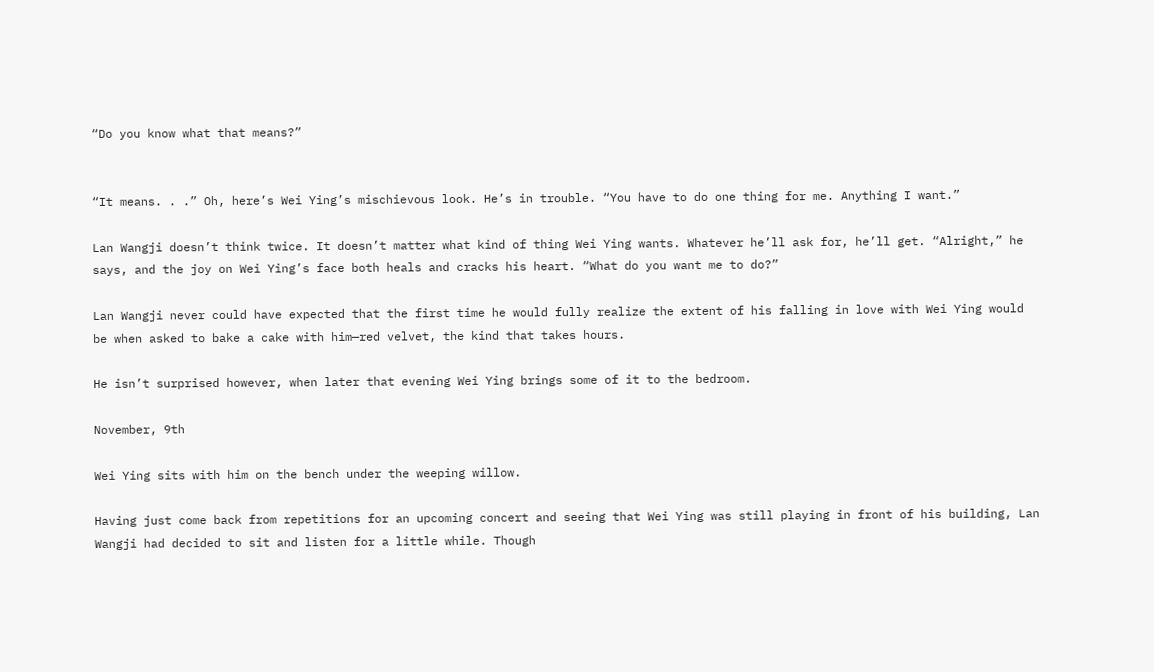“Do you know what that means?”


“It means. . .” Oh, here’s Wei Ying’s mischievous look. He’s in trouble. “You have to do one thing for me. Anything I want.”

Lan Wangji doesn’t think twice. It doesn’t matter what kind of thing Wei Ying wants. Whatever he’ll ask for, he’ll get. “Alright,” he says, and the joy on Wei Ying’s face both heals and cracks his heart. “What do you want me to do?”

Lan Wangji never could have expected that the first time he would fully realize the extent of his falling in love with Wei Ying would be when asked to bake a cake with him—red velvet, the kind that takes hours.

He isn’t surprised however, when later that evening Wei Ying brings some of it to the bedroom.

November, 9th

Wei Ying sits with him on the bench under the weeping willow.

Having just come back from repetitions for an upcoming concert and seeing that Wei Ying was still playing in front of his building, Lan Wangji had decided to sit and listen for a little while. Though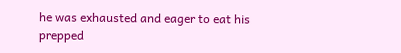he was exhausted and eager to eat his prepped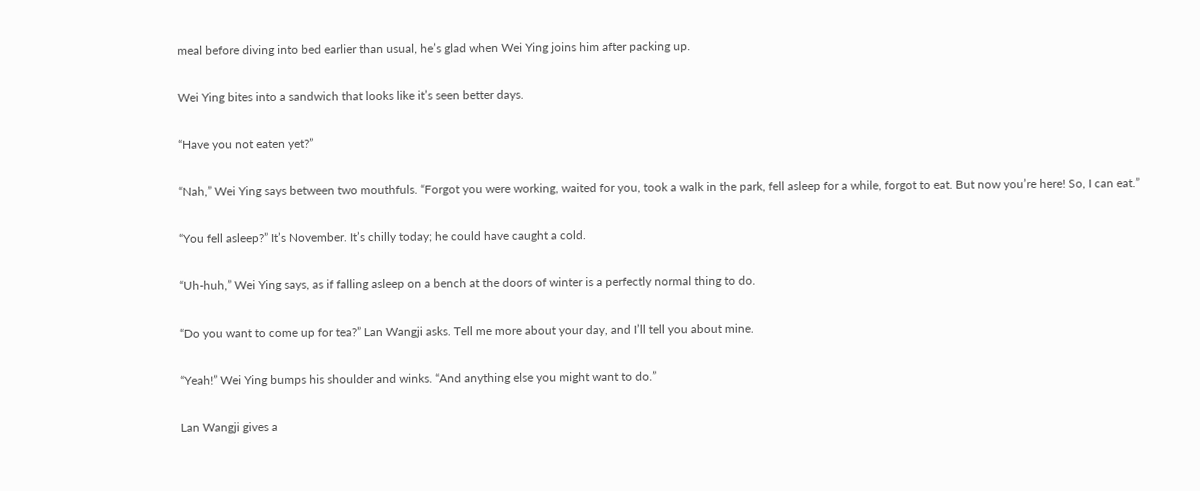meal before diving into bed earlier than usual, he’s glad when Wei Ying joins him after packing up.

Wei Ying bites into a sandwich that looks like it’s seen better days.

“Have you not eaten yet?”

“Nah,” Wei Ying says between two mouthfuls. “Forgot you were working, waited for you, took a walk in the park, fell asleep for a while, forgot to eat. But now you’re here! So, I can eat.”

“You fell asleep?” It’s November. It’s chilly today; he could have caught a cold.

“Uh-huh,” Wei Ying says, as if falling asleep on a bench at the doors of winter is a perfectly normal thing to do.

“Do you want to come up for tea?” Lan Wangji asks. Tell me more about your day, and I’ll tell you about mine.

“Yeah!” Wei Ying bumps his shoulder and winks. “And anything else you might want to do.”

Lan Wangji gives a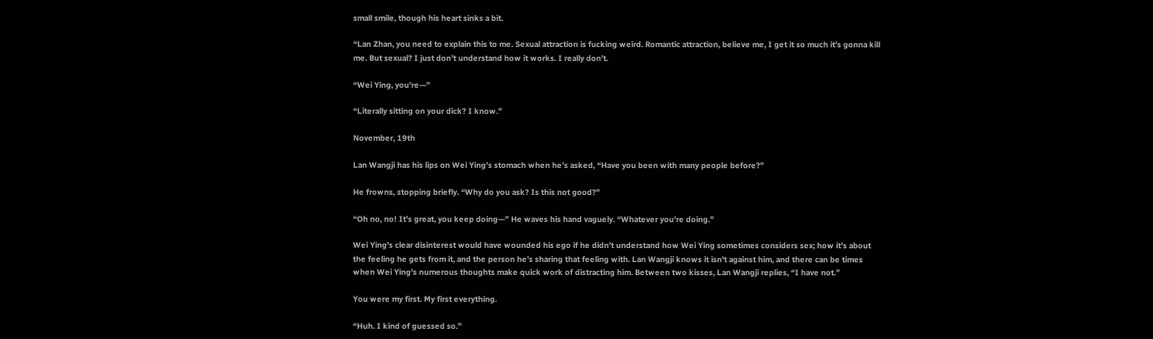small smile, though his heart sinks a bit.

“Lan Zhan, you need to explain this to me. Sexual attraction is fucking weird. Romantic attraction, believe me, I get it so much it’s gonna kill me. But sexual? I just don’t understand how it works. I really don’t.

“Wei Ying, you’re—”

“Literally sitting on your dick? I know.”

November, 19th

Lan Wangji has his lips on Wei Ying’s stomach when he’s asked, “Have you been with many people before?”

He frowns, stopping briefly. “Why do you ask? Is this not good?”

“Oh no, no! It’s great, you keep doing—” He waves his hand vaguely. “Whatever you’re doing.”

Wei Ying’s clear disinterest would have wounded his ego if he didn’t understand how Wei Ying sometimes considers sex; how it’s about the feeling he gets from it, and the person he’s sharing that feeling with. Lan Wangji knows it isn't against him, and there can be times when Wei Ying's numerous thoughts make quick work of distracting him. Between two kisses, Lan Wangji replies, “I have not.”

You were my first. My first everything.

“Huh. I kind of guessed so.”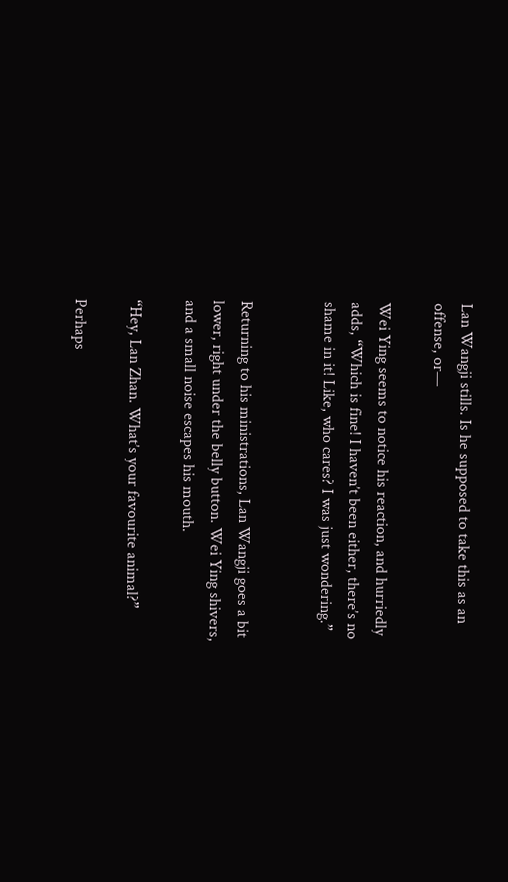Lan Wangji stills. Is he supposed to take this as an offense, or—

Wei Ying seems to notice his reaction, and hurriedly adds, “Which is fine! I haven’t been either, there’s no shame in it! Like, who cares? I was just wondering.”


Returning to his ministrations, Lan Wangji goes a bit lower, right under the belly button. Wei Ying shivers, and a small noise escapes his mouth.

“Hey, Lan Zhan. What’s your favourite animal?”

Perhaps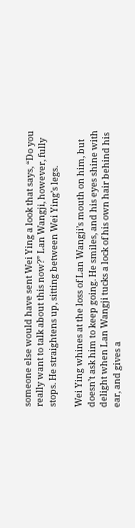someone else would have sent Wei Ying a look that says, “Do you really want to talk about this now?” Lan Wangji, however, fully stops. He straightens up, sitting between Wei Ying’s legs.

Wei Ying whines at the loss of Lan Wangji’s mouth on him, but doesn’t ask him to keep going. He smiles, and his eyes shine with delight when Lan Wangji tucks a lock of his own hair behind his ear, and gives a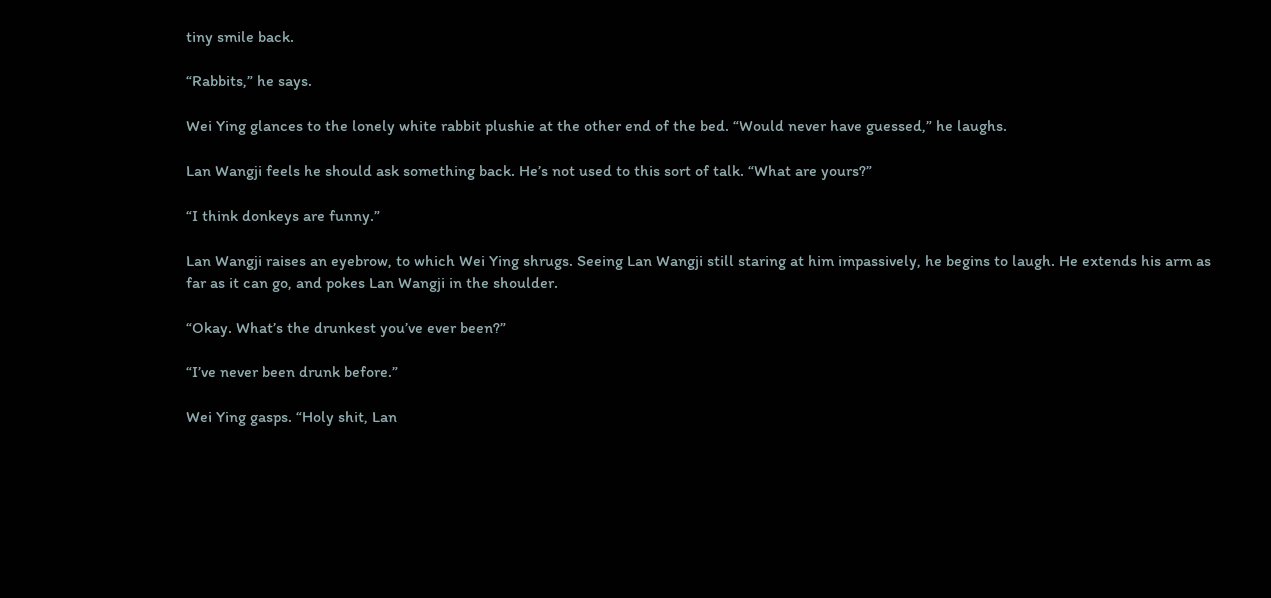tiny smile back.

“Rabbits,” he says.

Wei Ying glances to the lonely white rabbit plushie at the other end of the bed. “Would never have guessed,” he laughs.

Lan Wangji feels he should ask something back. He’s not used to this sort of talk. “What are yours?”

“I think donkeys are funny.”

Lan Wangji raises an eyebrow, to which Wei Ying shrugs. Seeing Lan Wangji still staring at him impassively, he begins to laugh. He extends his arm as far as it can go, and pokes Lan Wangji in the shoulder.

“Okay. What’s the drunkest you’ve ever been?”

“I’ve never been drunk before.”

Wei Ying gasps. “Holy shit, Lan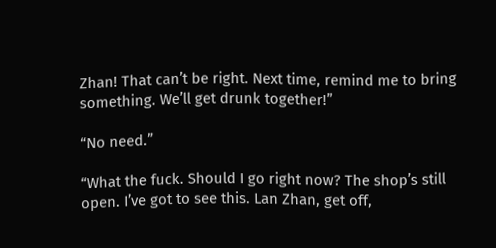Zhan! That can’t be right. Next time, remind me to bring something. We’ll get drunk together!”

“No need.”

“What the fuck. Should I go right now? The shop’s still open. I’ve got to see this. Lan Zhan, get off,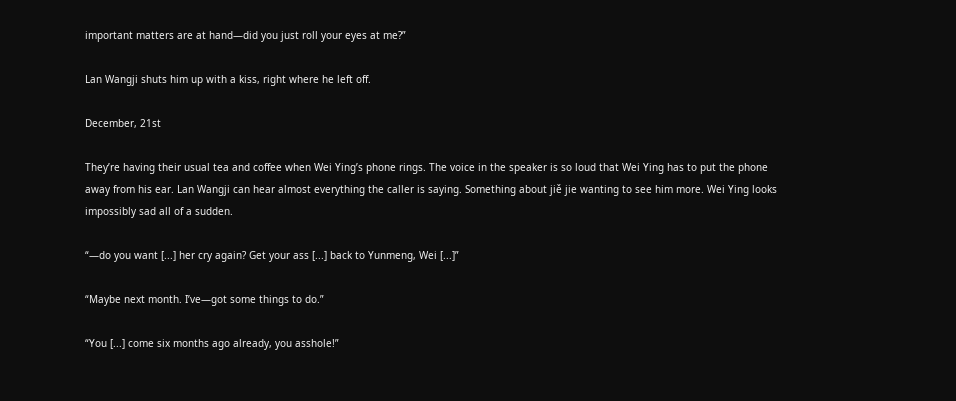important matters are at hand—did you just roll your eyes at me?”

Lan Wangji shuts him up with a kiss, right where he left off.

December, 21st

They’re having their usual tea and coffee when Wei Ying’s phone rings. The voice in the speaker is so loud that Wei Ying has to put the phone away from his ear. Lan Wangji can hear almost everything the caller is saying. Something about jiě jie wanting to see him more. Wei Ying looks impossibly sad all of a sudden.

“—do you want [...] her cry again? Get your ass [...] back to Yunmeng, Wei [...]”

“Maybe next month. I’ve—got some things to do.”

“You [...] come six months ago already, you asshole!”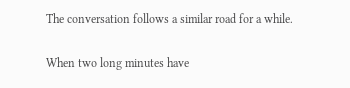The conversation follows a similar road for a while.

When two long minutes have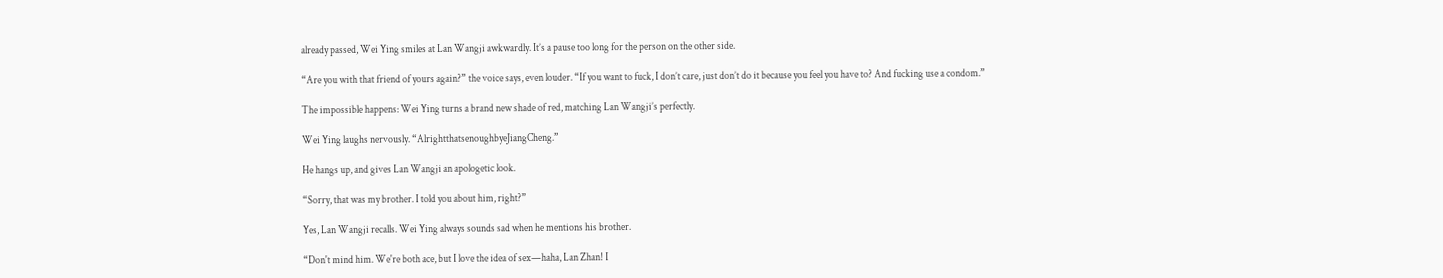already passed, Wei Ying smiles at Lan Wangji awkwardly. It’s a pause too long for the person on the other side.

“Are you with that friend of yours again?” the voice says, even louder. “If you want to fuck, I don’t care, just don’t do it because you feel you have to? And fucking use a condom.”

The impossible happens: Wei Ying turns a brand new shade of red, matching Lan Wangji’s perfectly.

Wei Ying laughs nervously. “AlrightthatsenoughbyeJiangCheng.”

He hangs up, and gives Lan Wangji an apologetic look.

“Sorry, that was my brother. I told you about him, right?”

Yes, Lan Wangji recalls. Wei Ying always sounds sad when he mentions his brother.

“Don't mind him. We're both ace, but I love the idea of sex—haha, Lan Zhan! I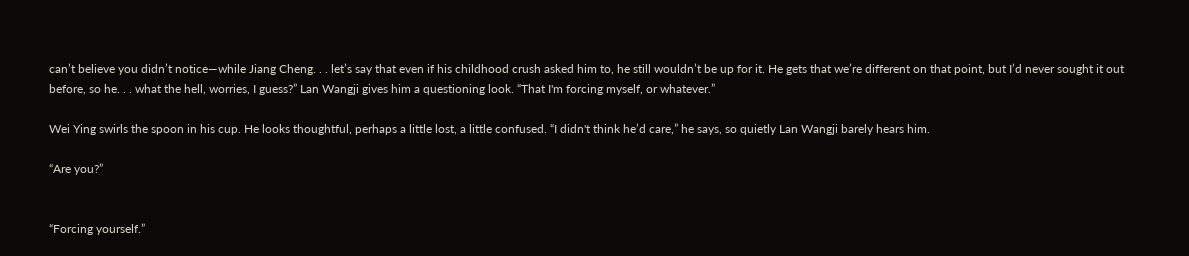can’t believe you didn’t notice—while Jiang Cheng. . . let’s say that even if his childhood crush asked him to, he still wouldn’t be up for it. He gets that we’re different on that point, but I’d never sought it out before, so he. . . what the hell, worries, I guess?” Lan Wangji gives him a questioning look. “That I'm forcing myself, or whatever.”

Wei Ying swirls the spoon in his cup. He looks thoughtful, perhaps a little lost, a little confused. “I didn't think he’d care,” he says, so quietly Lan Wangji barely hears him.

“Are you?”


“Forcing yourself.”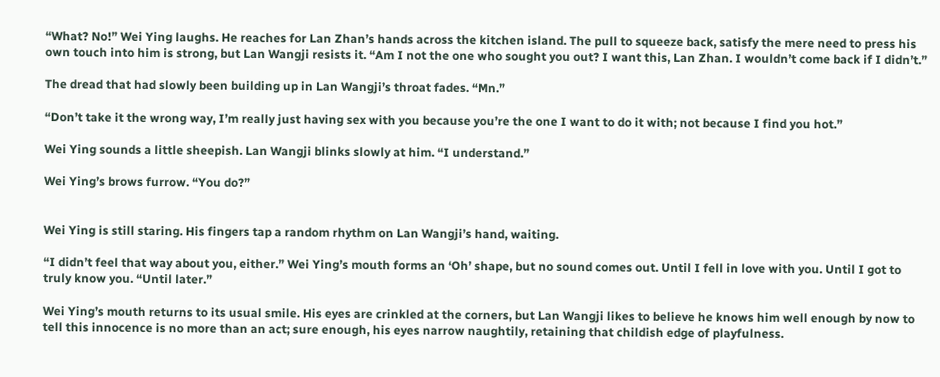“What? No!” Wei Ying laughs. He reaches for Lan Zhan’s hands across the kitchen island. The pull to squeeze back, satisfy the mere need to press his own touch into him is strong, but Lan Wangji resists it. “Am I not the one who sought you out? I want this, Lan Zhan. I wouldn’t come back if I didn’t.”

The dread that had slowly been building up in Lan Wangji’s throat fades. “Mn.”

“Don’t take it the wrong way, I’m really just having sex with you because you’re the one I want to do it with; not because I find you hot.”

Wei Ying sounds a little sheepish. Lan Wangji blinks slowly at him. “I understand.”

Wei Ying’s brows furrow. “You do?”


Wei Ying is still staring. His fingers tap a random rhythm on Lan Wangji’s hand, waiting.

“I didn’t feel that way about you, either.” Wei Ying’s mouth forms an ‘Oh’ shape, but no sound comes out. Until I fell in love with you. Until I got to truly know you. “Until later.”

Wei Ying’s mouth returns to its usual smile. His eyes are crinkled at the corners, but Lan Wangji likes to believe he knows him well enough by now to tell this innocence is no more than an act; sure enough, his eyes narrow naughtily, retaining that childish edge of playfulness.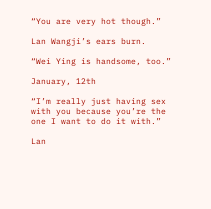“You are very hot though.”

Lan Wangji’s ears burn.

“Wei Ying is handsome, too.”

January, 12th

“I’m really just having sex with you because you’re the one I want to do it with.”

Lan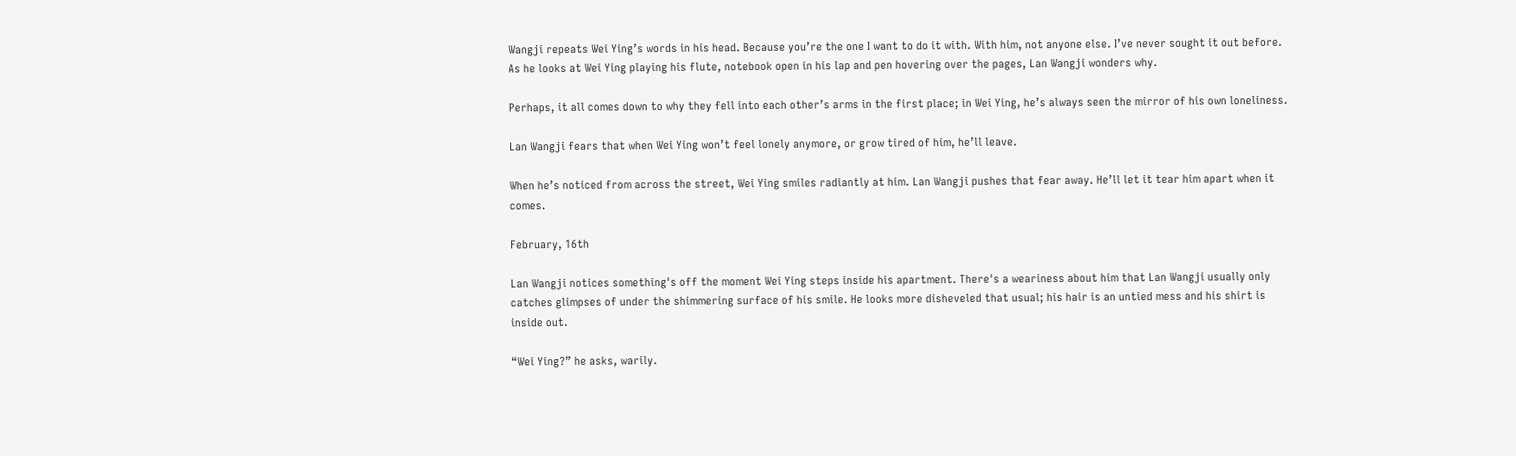Wangji repeats Wei Ying’s words in his head. Because you’re the one I want to do it with. With him, not anyone else. I’ve never sought it out before. As he looks at Wei Ying playing his flute, notebook open in his lap and pen hovering over the pages, Lan Wangji wonders why.

Perhaps, it all comes down to why they fell into each other’s arms in the first place; in Wei Ying, he’s always seen the mirror of his own loneliness.

Lan Wangji fears that when Wei Ying won’t feel lonely anymore, or grow tired of him, he’ll leave.

When he’s noticed from across the street, Wei Ying smiles radiantly at him. Lan Wangji pushes that fear away. He’ll let it tear him apart when it comes.

February, 16th

Lan Wangji notices something's off the moment Wei Ying steps inside his apartment. There's a weariness about him that Lan Wangji usually only catches glimpses of under the shimmering surface of his smile. He looks more disheveled that usual; his hair is an untied mess and his shirt is inside out.

“Wei Ying?” he asks, warily.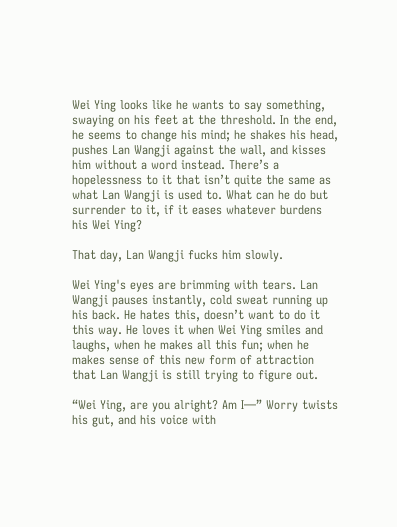Wei Ying looks like he wants to say something, swaying on his feet at the threshold. In the end, he seems to change his mind; he shakes his head, pushes Lan Wangji against the wall, and kisses him without a word instead. There’s a hopelessness to it that isn’t quite the same as what Lan Wangji is used to. What can he do but surrender to it, if it eases whatever burdens his Wei Ying?

That day, Lan Wangji fucks him slowly.

Wei Ying's eyes are brimming with tears. Lan Wangji pauses instantly, cold sweat running up his back. He hates this, doesn’t want to do it this way. He loves it when Wei Ying smiles and laughs, when he makes all this fun; when he makes sense of this new form of attraction that Lan Wangji is still trying to figure out.

“Wei Ying, are you alright? Am I—” Worry twists his gut, and his voice with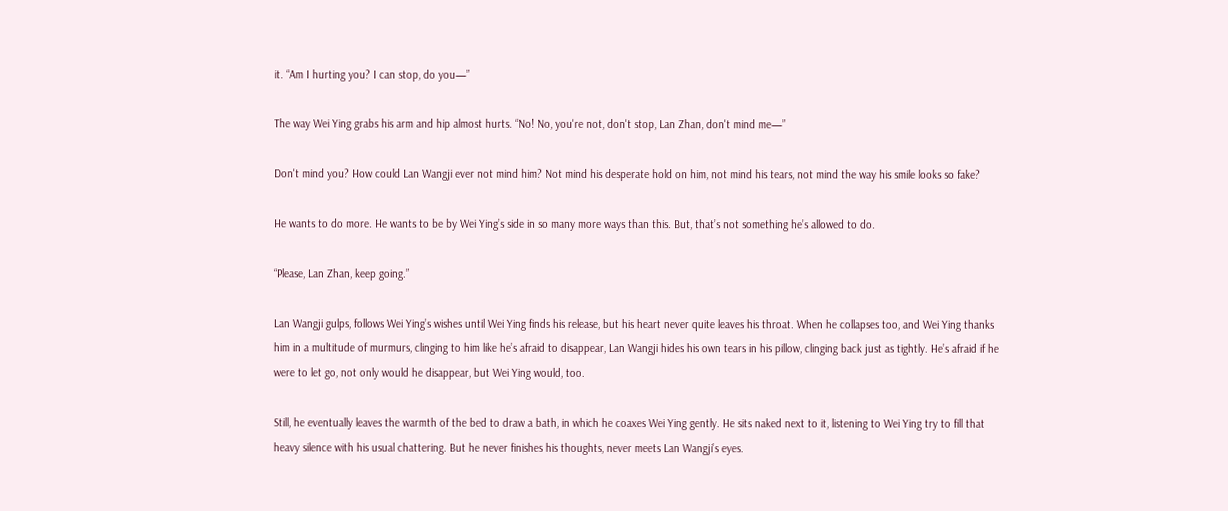it. “Am I hurting you? I can stop, do you—”

The way Wei Ying grabs his arm and hip almost hurts. “No! No, you're not, don't stop, Lan Zhan, don't mind me—”

Don't mind you? How could Lan Wangji ever not mind him? Not mind his desperate hold on him, not mind his tears, not mind the way his smile looks so fake?

He wants to do more. He wants to be by Wei Ying’s side in so many more ways than this. But, that’s not something he’s allowed to do.

“Please, Lan Zhan, keep going.”

Lan Wangji gulps, follows Wei Ying’s wishes until Wei Ying finds his release, but his heart never quite leaves his throat. When he collapses too, and Wei Ying thanks him in a multitude of murmurs, clinging to him like he’s afraid to disappear, Lan Wangji hides his own tears in his pillow, clinging back just as tightly. He’s afraid if he were to let go, not only would he disappear, but Wei Ying would, too.

Still, he eventually leaves the warmth of the bed to draw a bath, in which he coaxes Wei Ying gently. He sits naked next to it, listening to Wei Ying try to fill that heavy silence with his usual chattering. But he never finishes his thoughts, never meets Lan Wangji’s eyes.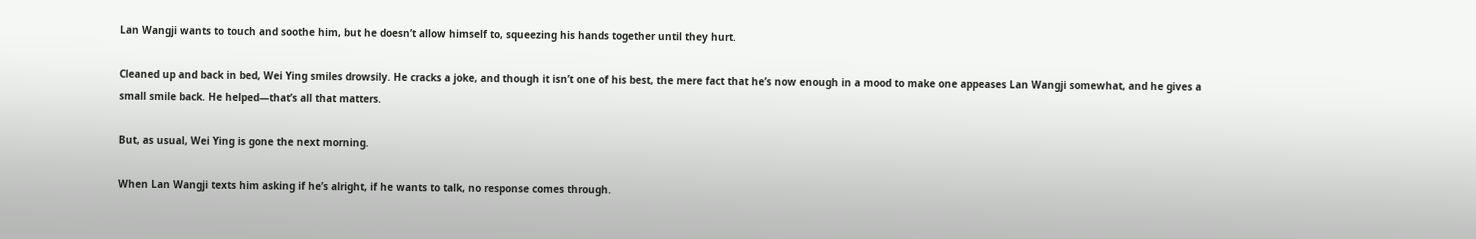Lan Wangji wants to touch and soothe him, but he doesn’t allow himself to, squeezing his hands together until they hurt.

Cleaned up and back in bed, Wei Ying smiles drowsily. He cracks a joke, and though it isn’t one of his best, the mere fact that he’s now enough in a mood to make one appeases Lan Wangji somewhat, and he gives a small smile back. He helped—that’s all that matters.

But, as usual, Wei Ying is gone the next morning.

When Lan Wangji texts him asking if he’s alright, if he wants to talk, no response comes through.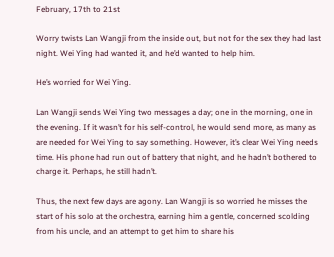February, 17th to 21st

Worry twists Lan Wangji from the inside out, but not for the sex they had last night. Wei Ying had wanted it, and he’d wanted to help him.

He’s worried for Wei Ying.

Lan Wangji sends Wei Ying two messages a day; one in the morning, one in the evening. If it wasn’t for his self-control, he would send more, as many as are needed for Wei Ying to say something. However, it’s clear Wei Ying needs time. His phone had run out of battery that night, and he hadn’t bothered to charge it. Perhaps, he still hadn’t.

Thus, the next few days are agony. Lan Wangji is so worried he misses the start of his solo at the orchestra, earning him a gentle, concerned scolding from his uncle, and an attempt to get him to share his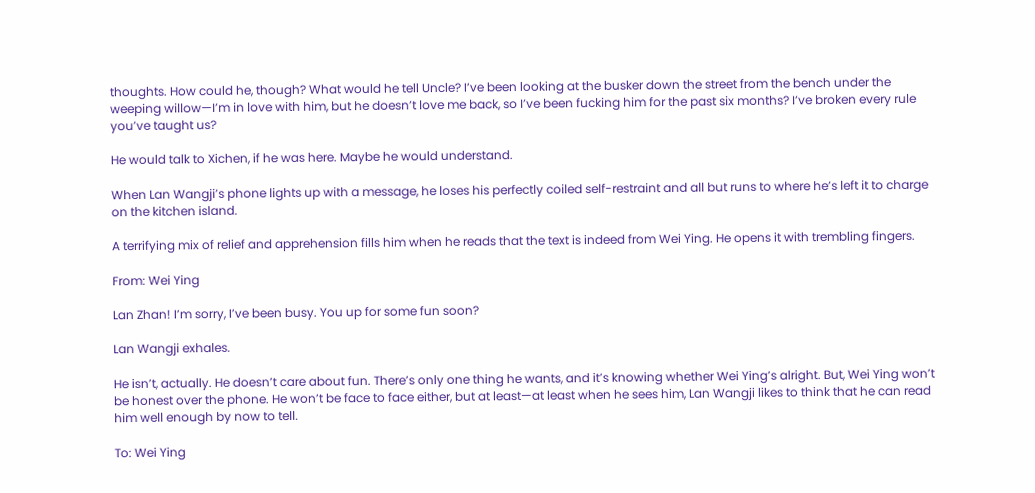thoughts. How could he, though? What would he tell Uncle? I’ve been looking at the busker down the street from the bench under the weeping willow—I’m in love with him, but he doesn’t love me back, so I’ve been fucking him for the past six months? I’ve broken every rule you’ve taught us?

He would talk to Xichen, if he was here. Maybe he would understand.

When Lan Wangji’s phone lights up with a message, he loses his perfectly coiled self-restraint and all but runs to where he’s left it to charge on the kitchen island.

A terrifying mix of relief and apprehension fills him when he reads that the text is indeed from Wei Ying. He opens it with trembling fingers.

From: Wei Ying

Lan Zhan! I’m sorry, I’ve been busy. You up for some fun soon?

Lan Wangji exhales.

He isn’t, actually. He doesn’t care about fun. There’s only one thing he wants, and it’s knowing whether Wei Ying’s alright. But, Wei Ying won’t be honest over the phone. He won’t be face to face either, but at least—at least when he sees him, Lan Wangji likes to think that he can read him well enough by now to tell.

To: Wei Ying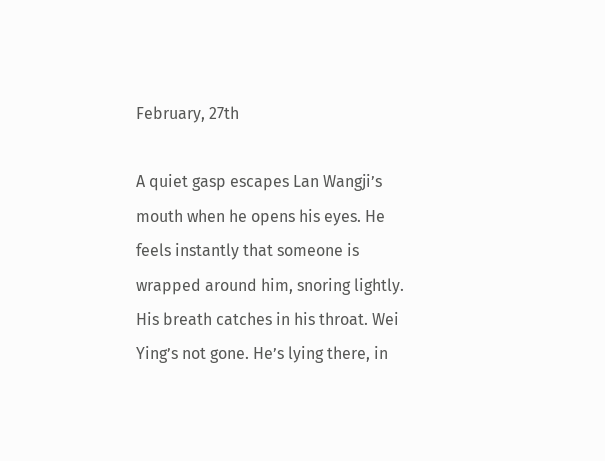February, 27th

A quiet gasp escapes Lan Wangji’s mouth when he opens his eyes. He feels instantly that someone is wrapped around him, snoring lightly. His breath catches in his throat. Wei Ying’s not gone. He’s lying there, in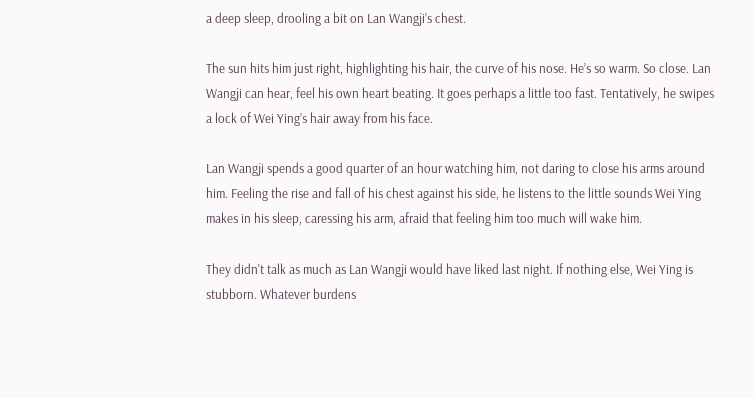a deep sleep, drooling a bit on Lan Wangji’s chest.

The sun hits him just right, highlighting his hair, the curve of his nose. He’s so warm. So close. Lan Wangji can hear, feel his own heart beating. It goes perhaps a little too fast. Tentatively, he swipes a lock of Wei Ying’s hair away from his face.

Lan Wangji spends a good quarter of an hour watching him, not daring to close his arms around him. Feeling the rise and fall of his chest against his side, he listens to the little sounds Wei Ying makes in his sleep, caressing his arm, afraid that feeling him too much will wake him.

They didn't talk as much as Lan Wangji would have liked last night. If nothing else, Wei Ying is stubborn. Whatever burdens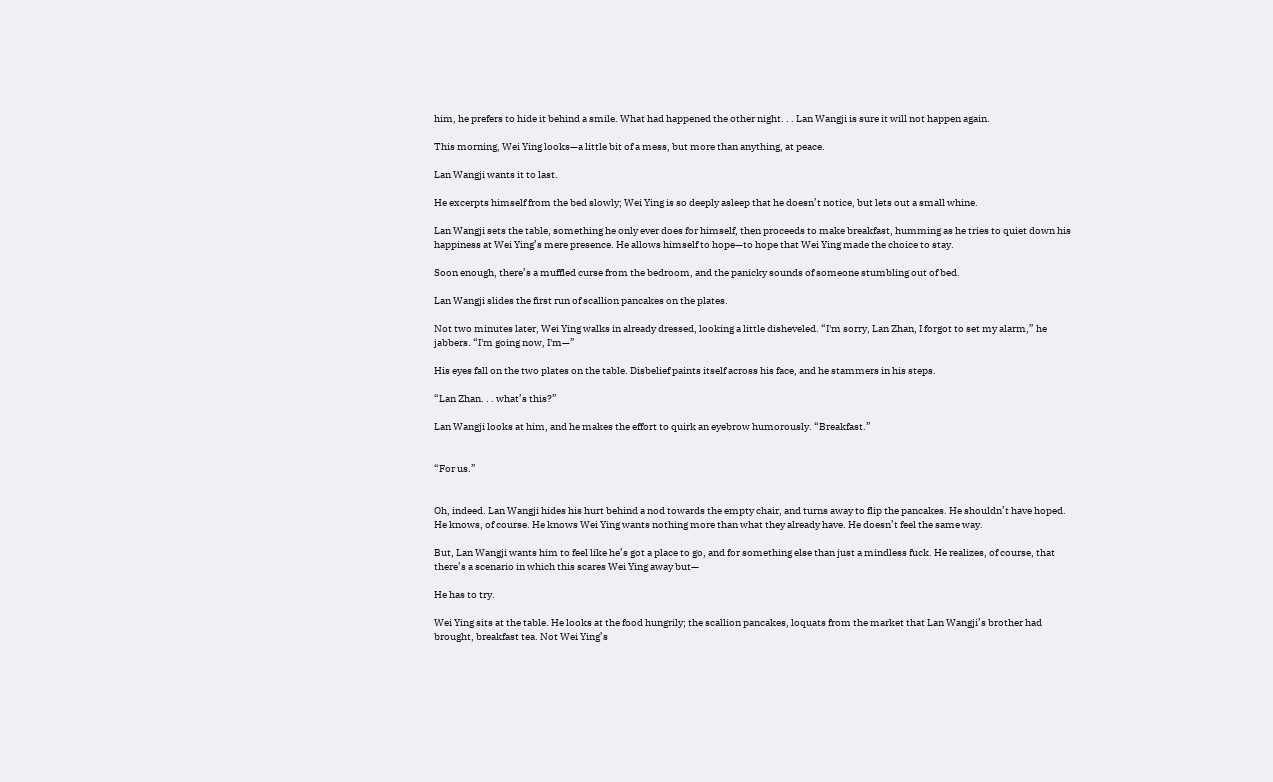him, he prefers to hide it behind a smile. What had happened the other night. . . Lan Wangji is sure it will not happen again.

This morning, Wei Ying looks—a little bit of a mess, but more than anything, at peace.

Lan Wangji wants it to last.

He excerpts himself from the bed slowly; Wei Ying is so deeply asleep that he doesn’t notice, but lets out a small whine.

Lan Wangji sets the table, something he only ever does for himself, then proceeds to make breakfast, humming as he tries to quiet down his happiness at Wei Ying’s mere presence. He allows himself to hope—to hope that Wei Ying made the choice to stay.

Soon enough, there’s a muffled curse from the bedroom, and the panicky sounds of someone stumbling out of bed.

Lan Wangji slides the first run of scallion pancakes on the plates.

Not two minutes later, Wei Ying walks in already dressed, looking a little disheveled. “I'm sorry, Lan Zhan, I forgot to set my alarm,” he jabbers. “I'm going now, I'm—”

His eyes fall on the two plates on the table. Disbelief paints itself across his face, and he stammers in his steps.

“Lan Zhan. . . what’s this?”

Lan Wangji looks at him, and he makes the effort to quirk an eyebrow humorously. “Breakfast.”


“For us.”


Oh, indeed. Lan Wangji hides his hurt behind a nod towards the empty chair, and turns away to flip the pancakes. He shouldn’t have hoped. He knows, of course. He knows Wei Ying wants nothing more than what they already have. He doesn’t feel the same way.

But, Lan Wangji wants him to feel like he’s got a place to go, and for something else than just a mindless fuck. He realizes, of course, that there’s a scenario in which this scares Wei Ying away but—

He has to try.

Wei Ying sits at the table. He looks at the food hungrily; the scallion pancakes, loquats from the market that Lan Wangji’s brother had brought, breakfast tea. Not Wei Ying’s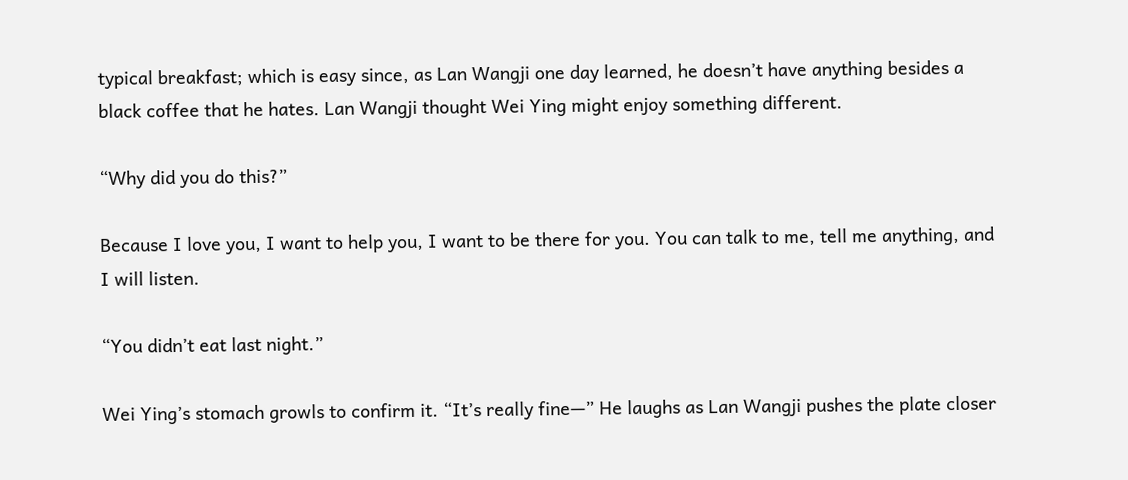typical breakfast; which is easy since, as Lan Wangji one day learned, he doesn’t have anything besides a black coffee that he hates. Lan Wangji thought Wei Ying might enjoy something different.

“Why did you do this?”

Because I love you, I want to help you, I want to be there for you. You can talk to me, tell me anything, and I will listen.

“You didn’t eat last night.”

Wei Ying’s stomach growls to confirm it. “It’s really fine—” He laughs as Lan Wangji pushes the plate closer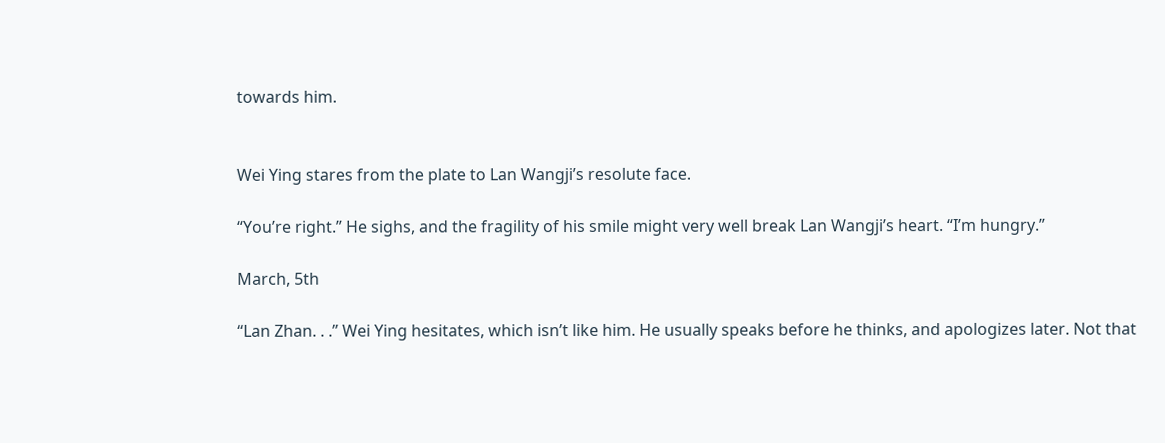towards him.


Wei Ying stares from the plate to Lan Wangji’s resolute face.

“You’re right.” He sighs, and the fragility of his smile might very well break Lan Wangji’s heart. “I’m hungry.”

March, 5th

“Lan Zhan. . .” Wei Ying hesitates, which isn’t like him. He usually speaks before he thinks, and apologizes later. Not that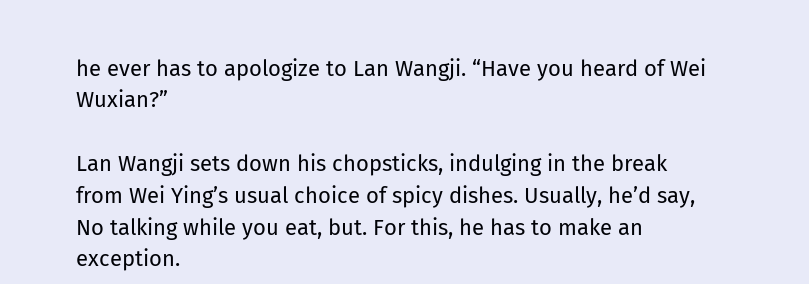he ever has to apologize to Lan Wangji. “Have you heard of Wei Wuxian?”

Lan Wangji sets down his chopsticks, indulging in the break from Wei Ying’s usual choice of spicy dishes. Usually, he’d say, No talking while you eat, but. For this, he has to make an exception.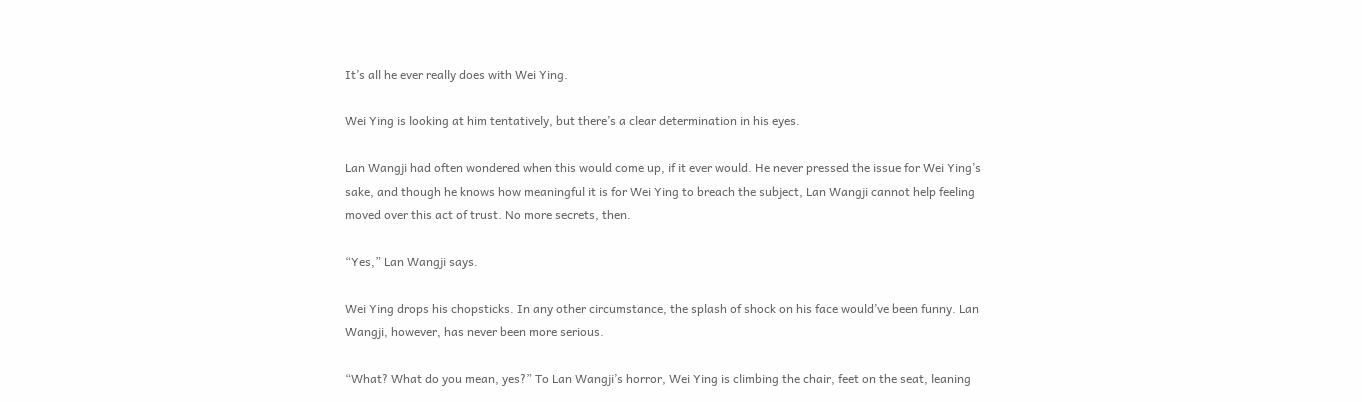It’s all he ever really does with Wei Ying.

Wei Ying is looking at him tentatively, but there’s a clear determination in his eyes.

Lan Wangji had often wondered when this would come up, if it ever would. He never pressed the issue for Wei Ying’s sake, and though he knows how meaningful it is for Wei Ying to breach the subject, Lan Wangji cannot help feeling moved over this act of trust. No more secrets, then.

“Yes,” Lan Wangji says.

Wei Ying drops his chopsticks. In any other circumstance, the splash of shock on his face would’ve been funny. Lan Wangji, however, has never been more serious.

“What? What do you mean, yes?” To Lan Wangji’s horror, Wei Ying is climbing the chair, feet on the seat, leaning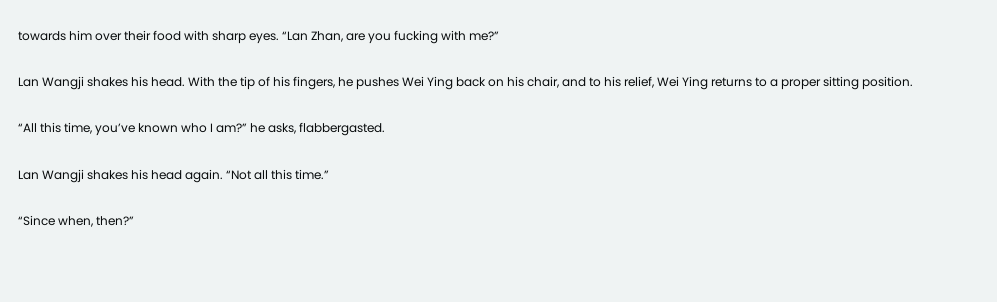towards him over their food with sharp eyes. “Lan Zhan, are you fucking with me?”

Lan Wangji shakes his head. With the tip of his fingers, he pushes Wei Ying back on his chair, and to his relief, Wei Ying returns to a proper sitting position.

“All this time, you’ve known who I am?” he asks, flabbergasted.

Lan Wangji shakes his head again. “Not all this time.”

“Since when, then?”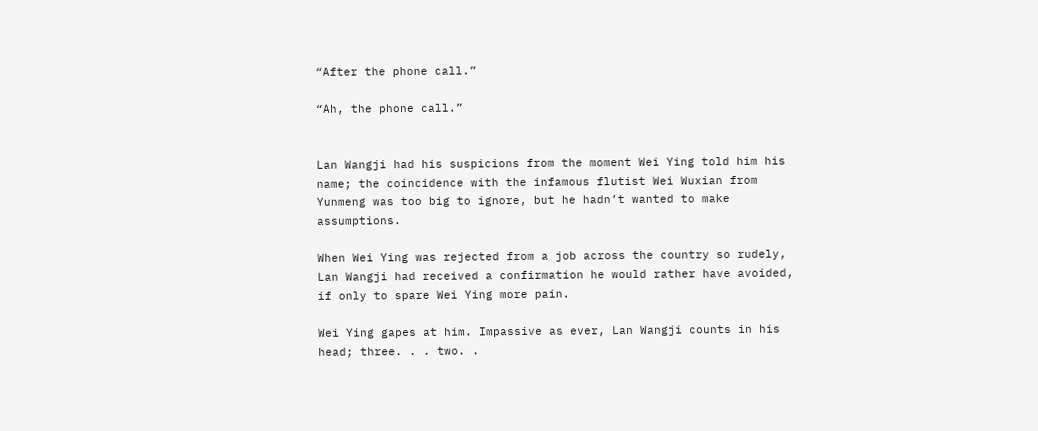“After the phone call.”

“Ah, the phone call.”


Lan Wangji had his suspicions from the moment Wei Ying told him his name; the coincidence with the infamous flutist Wei Wuxian from Yunmeng was too big to ignore, but he hadn’t wanted to make assumptions.

When Wei Ying was rejected from a job across the country so rudely, Lan Wangji had received a confirmation he would rather have avoided, if only to spare Wei Ying more pain.

Wei Ying gapes at him. Impassive as ever, Lan Wangji counts in his head; three. . . two. .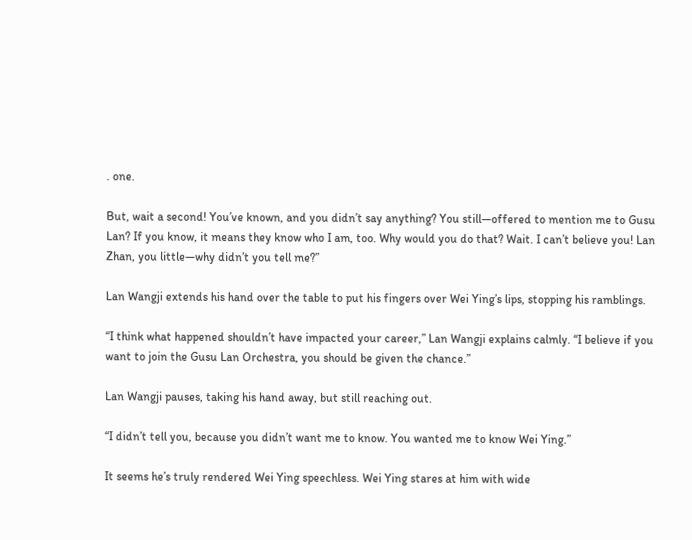. one.

But, wait a second! You’ve known, and you didn’t say anything? You still—offered to mention me to Gusu Lan? If you know, it means they know who I am, too. Why would you do that? Wait. I can’t believe you! Lan Zhan, you little—why didn’t you tell me?”

Lan Wangji extends his hand over the table to put his fingers over Wei Ying’s lips, stopping his ramblings.

“I think what happened shouldn’t have impacted your career,” Lan Wangji explains calmly. “I believe if you want to join the Gusu Lan Orchestra, you should be given the chance.”

Lan Wangji pauses, taking his hand away, but still reaching out.

“I didn’t tell you, because you didn’t want me to know. You wanted me to know Wei Ying.”

It seems he’s truly rendered Wei Ying speechless. Wei Ying stares at him with wide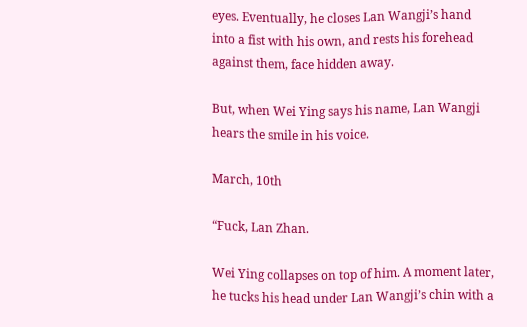eyes. Eventually, he closes Lan Wangji’s hand into a fist with his own, and rests his forehead against them, face hidden away.

But, when Wei Ying says his name, Lan Wangji hears the smile in his voice.

March, 10th

“Fuck, Lan Zhan.

Wei Ying collapses on top of him. A moment later, he tucks his head under Lan Wangji’s chin with a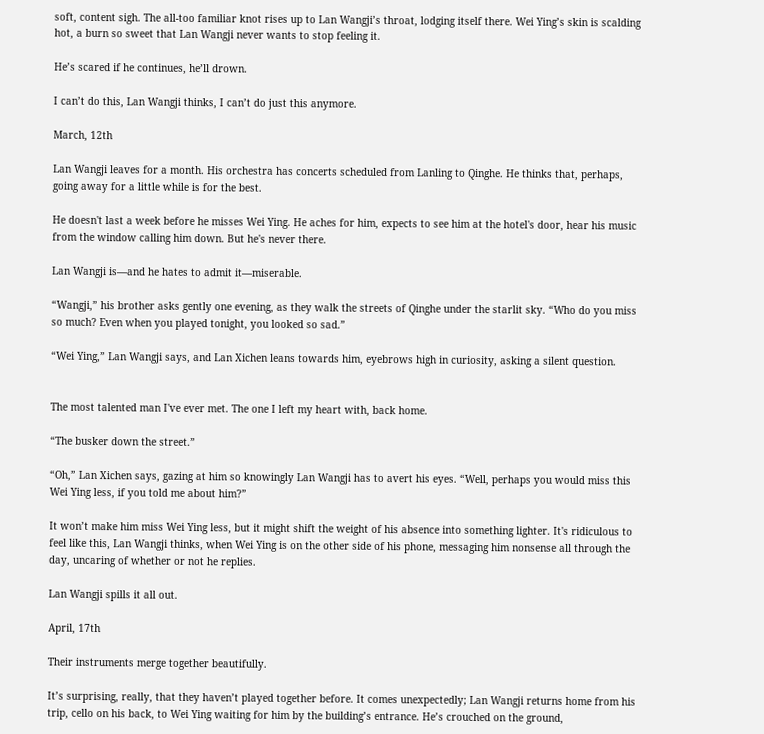soft, content sigh. The all-too familiar knot rises up to Lan Wangji’s throat, lodging itself there. Wei Ying’s skin is scalding hot, a burn so sweet that Lan Wangji never wants to stop feeling it.

He’s scared if he continues, he’ll drown.

I can’t do this, Lan Wangji thinks, I can’t do just this anymore.

March, 12th

Lan Wangji leaves for a month. His orchestra has concerts scheduled from Lanling to Qinghe. He thinks that, perhaps, going away for a little while is for the best.

He doesn't last a week before he misses Wei Ying. He aches for him, expects to see him at the hotel's door, hear his music from the window calling him down. But he's never there.

Lan Wangji is—and he hates to admit it—miserable.

“Wangji,” his brother asks gently one evening, as they walk the streets of Qinghe under the starlit sky. “Who do you miss so much? Even when you played tonight, you looked so sad.”

“Wei Ying,” Lan Wangji says, and Lan Xichen leans towards him, eyebrows high in curiosity, asking a silent question.


The most talented man I've ever met. The one I left my heart with, back home.

“The busker down the street.”

“Oh,” Lan Xichen says, gazing at him so knowingly Lan Wangji has to avert his eyes. “Well, perhaps you would miss this Wei Ying less, if you told me about him?”

It won’t make him miss Wei Ying less, but it might shift the weight of his absence into something lighter. It's ridiculous to feel like this, Lan Wangji thinks, when Wei Ying is on the other side of his phone, messaging him nonsense all through the day, uncaring of whether or not he replies.

Lan Wangji spills it all out.

April, 17th

Their instruments merge together beautifully.

It’s surprising, really, that they haven’t played together before. It comes unexpectedly; Lan Wangji returns home from his trip, cello on his back, to Wei Ying waiting for him by the building’s entrance. He’s crouched on the ground,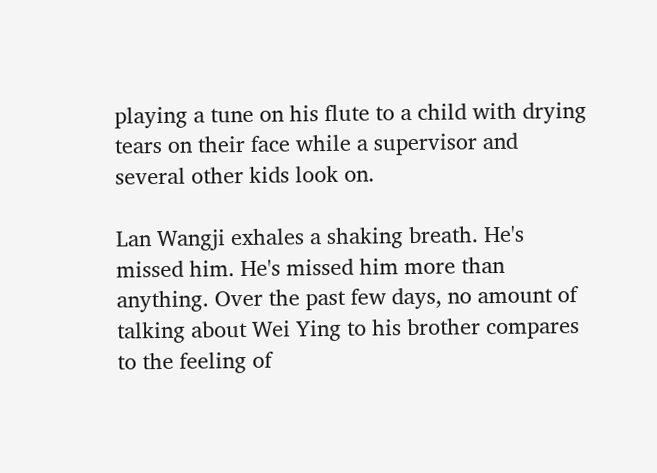playing a tune on his flute to a child with drying tears on their face while a supervisor and several other kids look on.

Lan Wangji exhales a shaking breath. He's missed him. He's missed him more than anything. Over the past few days, no amount of talking about Wei Ying to his brother compares to the feeling of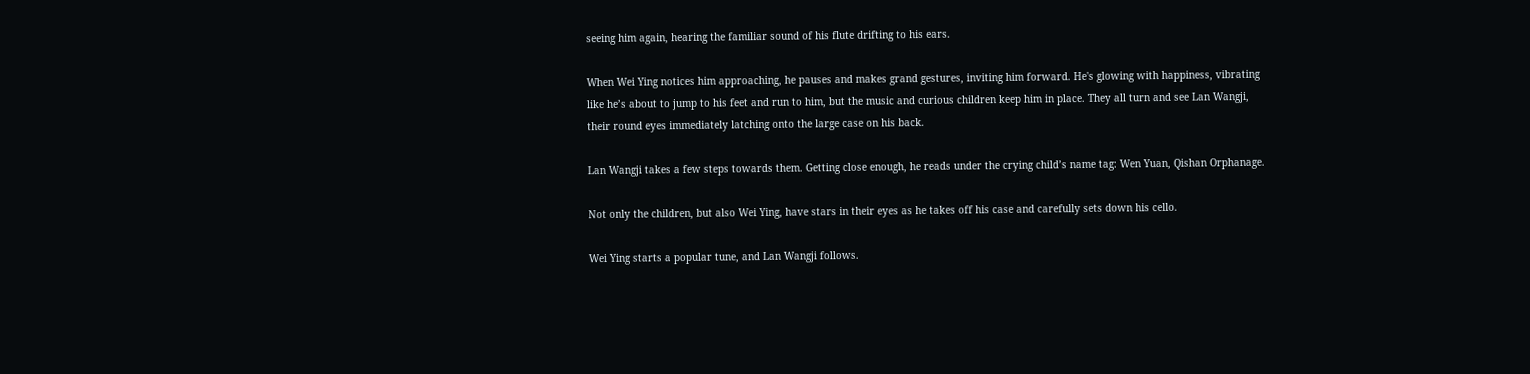seeing him again, hearing the familiar sound of his flute drifting to his ears.

When Wei Ying notices him approaching, he pauses and makes grand gestures, inviting him forward. He's glowing with happiness, vibrating like he’s about to jump to his feet and run to him, but the music and curious children keep him in place. They all turn and see Lan Wangji, their round eyes immediately latching onto the large case on his back.

Lan Wangji takes a few steps towards them. Getting close enough, he reads under the crying child’s name tag: Wen Yuan, Qishan Orphanage.

Not only the children, but also Wei Ying, have stars in their eyes as he takes off his case and carefully sets down his cello.

Wei Ying starts a popular tune, and Lan Wangji follows.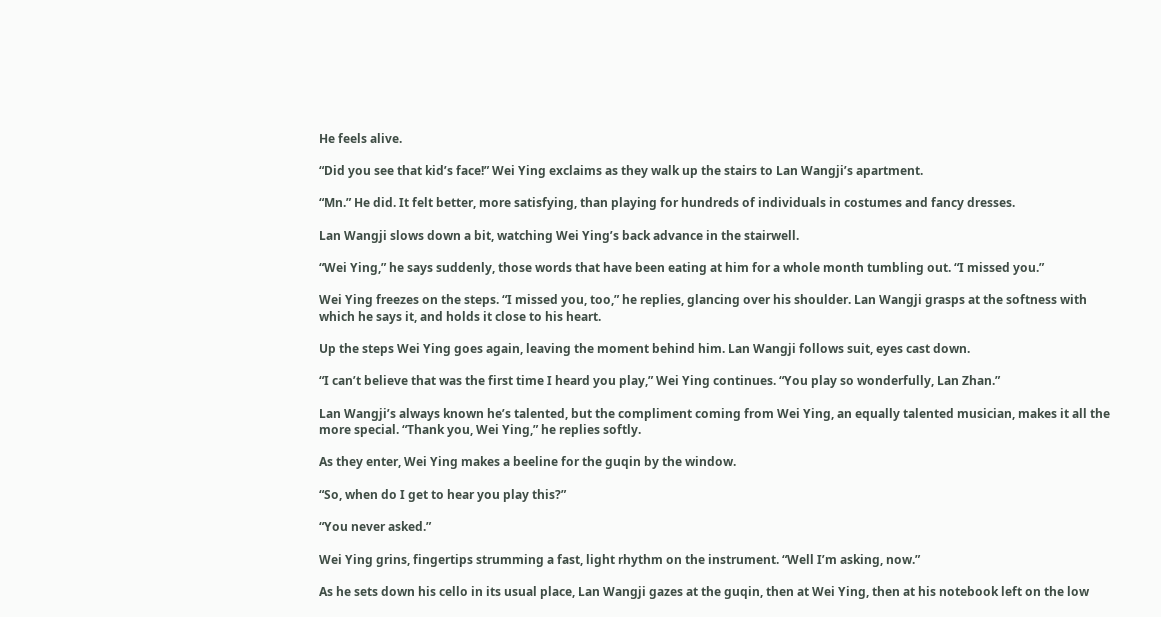He feels alive.

“Did you see that kid’s face!” Wei Ying exclaims as they walk up the stairs to Lan Wangji’s apartment.

“Mn.” He did. It felt better, more satisfying, than playing for hundreds of individuals in costumes and fancy dresses.

Lan Wangji slows down a bit, watching Wei Ying’s back advance in the stairwell.

“Wei Ying,” he says suddenly, those words that have been eating at him for a whole month tumbling out. “I missed you.”

Wei Ying freezes on the steps. “I missed you, too,” he replies, glancing over his shoulder. Lan Wangji grasps at the softness with which he says it, and holds it close to his heart.

Up the steps Wei Ying goes again, leaving the moment behind him. Lan Wangji follows suit, eyes cast down.

“I can’t believe that was the first time I heard you play,” Wei Ying continues. “You play so wonderfully, Lan Zhan.”

Lan Wangji’s always known he’s talented, but the compliment coming from Wei Ying, an equally talented musician, makes it all the more special. “Thank you, Wei Ying,” he replies softly.

As they enter, Wei Ying makes a beeline for the guqin by the window.

“So, when do I get to hear you play this?”

“You never asked.”

Wei Ying grins, fingertips strumming a fast, light rhythm on the instrument. “Well I’m asking, now.”

As he sets down his cello in its usual place, Lan Wangji gazes at the guqin, then at Wei Ying, then at his notebook left on the low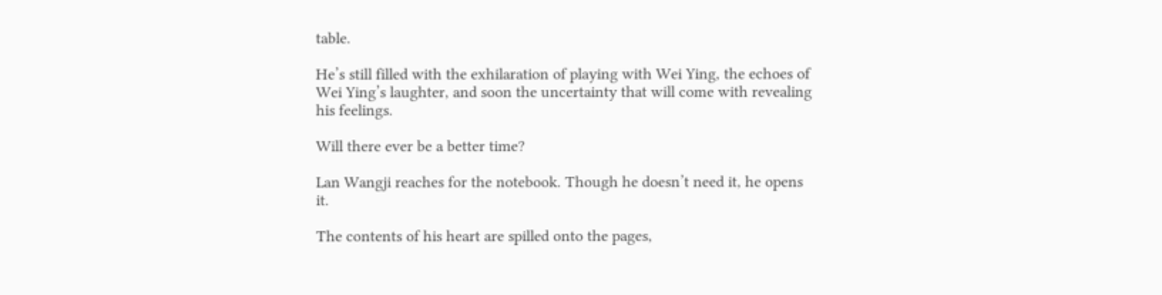table.

He’s still filled with the exhilaration of playing with Wei Ying, the echoes of Wei Ying’s laughter, and soon the uncertainty that will come with revealing his feelings.

Will there ever be a better time?

Lan Wangji reaches for the notebook. Though he doesn’t need it, he opens it.

The contents of his heart are spilled onto the pages,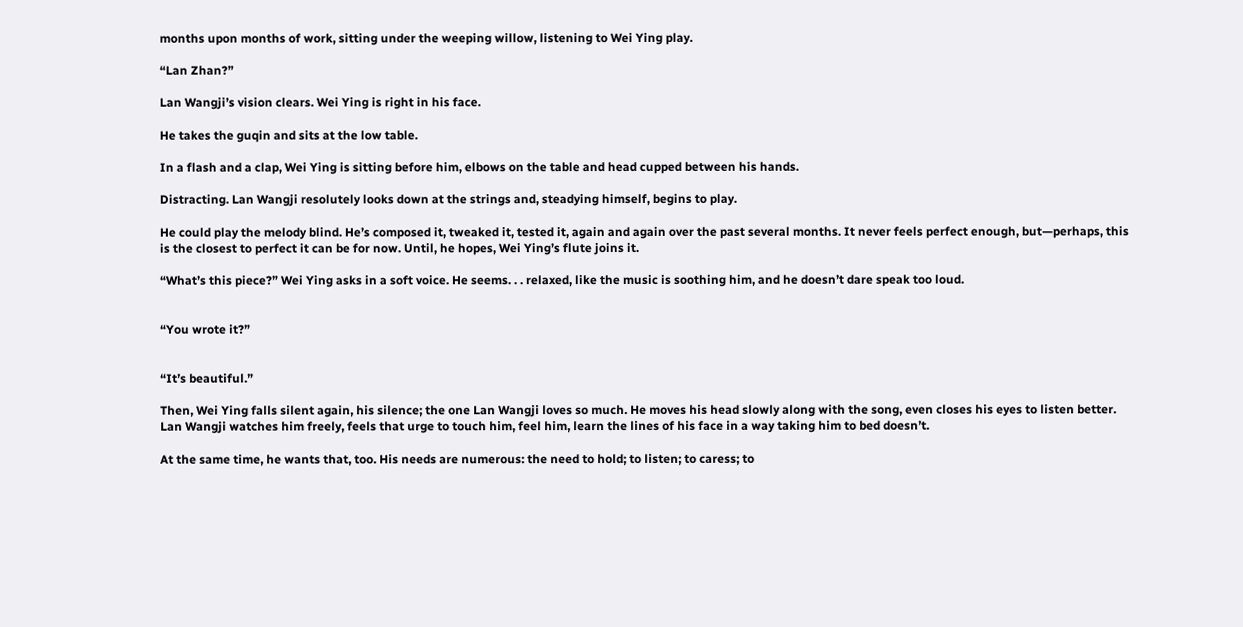months upon months of work, sitting under the weeping willow, listening to Wei Ying play.

“Lan Zhan?”

Lan Wangji’s vision clears. Wei Ying is right in his face.

He takes the guqin and sits at the low table.

In a flash and a clap, Wei Ying is sitting before him, elbows on the table and head cupped between his hands.

Distracting. Lan Wangji resolutely looks down at the strings and, steadying himself, begins to play.

He could play the melody blind. He’s composed it, tweaked it, tested it, again and again over the past several months. It never feels perfect enough, but—perhaps, this is the closest to perfect it can be for now. Until, he hopes, Wei Ying’s flute joins it.

“What’s this piece?” Wei Ying asks in a soft voice. He seems. . . relaxed, like the music is soothing him, and he doesn’t dare speak too loud.


“You wrote it?”


“It’s beautiful.”

Then, Wei Ying falls silent again, his silence; the one Lan Wangji loves so much. He moves his head slowly along with the song, even closes his eyes to listen better. Lan Wangji watches him freely, feels that urge to touch him, feel him, learn the lines of his face in a way taking him to bed doesn’t.

At the same time, he wants that, too. His needs are numerous: the need to hold; to listen; to caress; to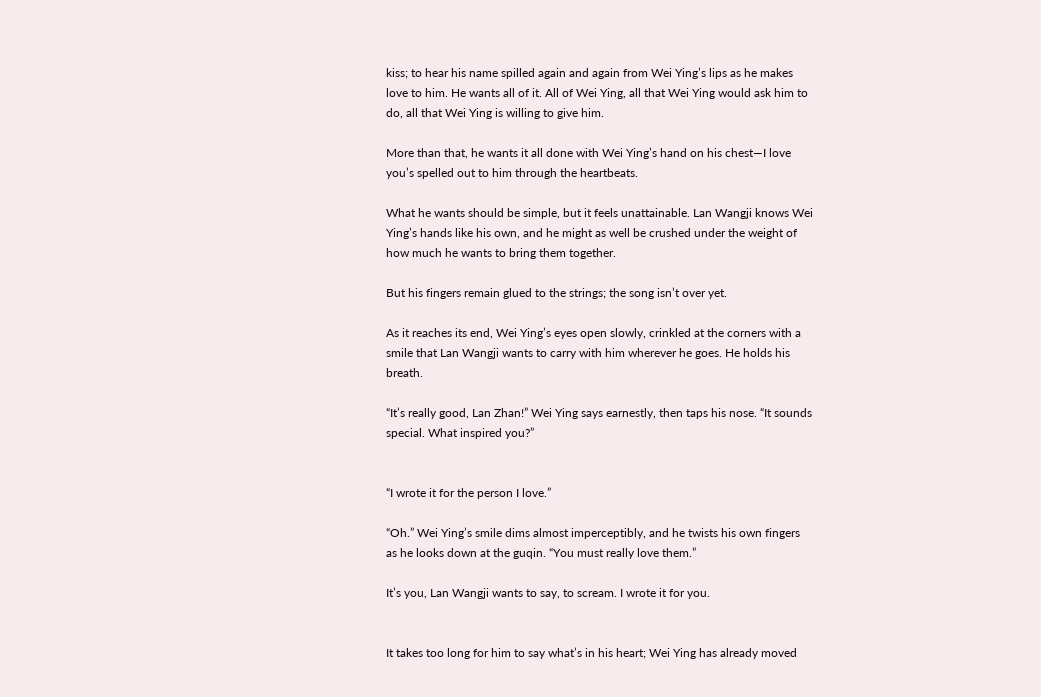kiss; to hear his name spilled again and again from Wei Ying’s lips as he makes love to him. He wants all of it. All of Wei Ying, all that Wei Ying would ask him to do, all that Wei Ying is willing to give him.

More than that, he wants it all done with Wei Ying’s hand on his chest—I love you’s spelled out to him through the heartbeats.

What he wants should be simple, but it feels unattainable. Lan Wangji knows Wei Ying’s hands like his own, and he might as well be crushed under the weight of how much he wants to bring them together.

But his fingers remain glued to the strings; the song isn’t over yet.

As it reaches its end, Wei Ying’s eyes open slowly, crinkled at the corners with a smile that Lan Wangji wants to carry with him wherever he goes. He holds his breath.

“It’s really good, Lan Zhan!” Wei Ying says earnestly, then taps his nose. “It sounds special. What inspired you?”


“I wrote it for the person I love.”

“Oh.” Wei Ying’s smile dims almost imperceptibly, and he twists his own fingers as he looks down at the guqin. “You must really love them.”

It’s you, Lan Wangji wants to say, to scream. I wrote it for you.


It takes too long for him to say what’s in his heart; Wei Ying has already moved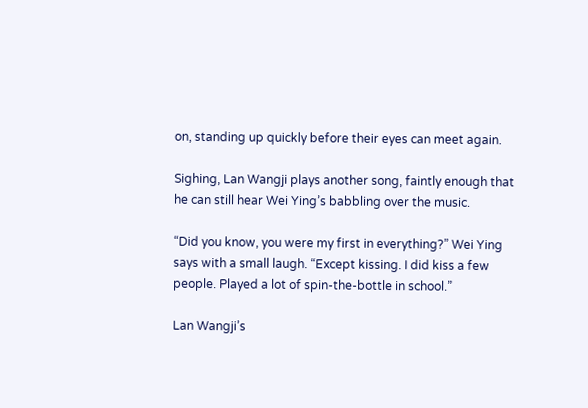on, standing up quickly before their eyes can meet again.

Sighing, Lan Wangji plays another song, faintly enough that he can still hear Wei Ying’s babbling over the music.

“Did you know, you were my first in everything?” Wei Ying says with a small laugh. “Except kissing. I did kiss a few people. Played a lot of spin-the-bottle in school.”

Lan Wangji’s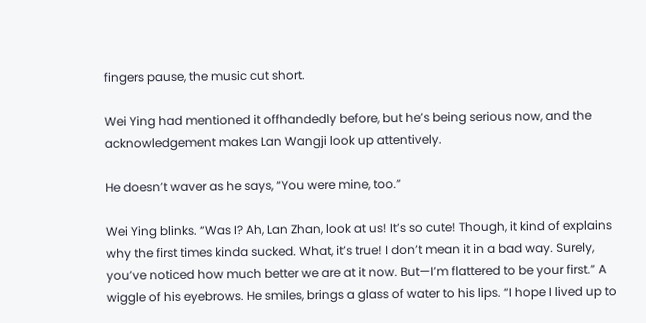fingers pause, the music cut short.

Wei Ying had mentioned it offhandedly before, but he’s being serious now, and the acknowledgement makes Lan Wangji look up attentively.

He doesn’t waver as he says, “You were mine, too.”

Wei Ying blinks. “Was I? Ah, Lan Zhan, look at us! It’s so cute! Though, it kind of explains why the first times kinda sucked. What, it’s true! I don’t mean it in a bad way. Surely, you’ve noticed how much better we are at it now. But—I’m flattered to be your first.” A wiggle of his eyebrows. He smiles, brings a glass of water to his lips. “I hope I lived up to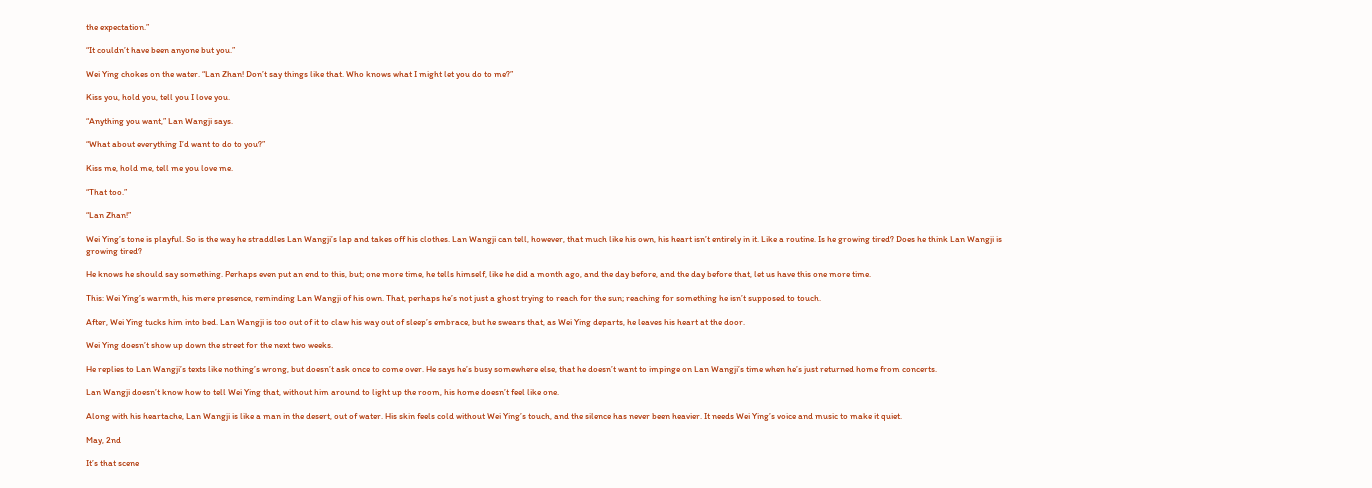the expectation.”

“It couldn’t have been anyone but you.”

Wei Ying chokes on the water. “Lan Zhan! Don’t say things like that. Who knows what I might let you do to me?”

Kiss you, hold you, tell you I love you.

“Anything you want,” Lan Wangji says.

“What about everything I’d want to do to you?”

Kiss me, hold me, tell me you love me.

“That too.”

“Lan Zhan!”

Wei Ying’s tone is playful. So is the way he straddles Lan Wangji’s lap and takes off his clothes. Lan Wangji can tell, however, that much like his own, his heart isn’t entirely in it. Like a routine. Is he growing tired? Does he think Lan Wangji is growing tired?

He knows he should say something. Perhaps even put an end to this, but; one more time, he tells himself, like he did a month ago, and the day before, and the day before that, let us have this one more time.

This: Wei Ying’s warmth, his mere presence, reminding Lan Wangji of his own. That, perhaps he’s not just a ghost trying to reach for the sun; reaching for something he isn’t supposed to touch.

After, Wei Ying tucks him into bed. Lan Wangji is too out of it to claw his way out of sleep’s embrace, but he swears that, as Wei Ying departs, he leaves his heart at the door.

Wei Ying doesn’t show up down the street for the next two weeks.

He replies to Lan Wangji’s texts like nothing’s wrong, but doesn’t ask once to come over. He says he’s busy somewhere else, that he doesn’t want to impinge on Lan Wangji’s time when he’s just returned home from concerts.

Lan Wangji doesn’t know how to tell Wei Ying that, without him around to light up the room, his home doesn’t feel like one.

Along with his heartache, Lan Wangji is like a man in the desert, out of water. His skin feels cold without Wei Ying’s touch, and the silence has never been heavier. It needs Wei Ying’s voice and music to make it quiet.

May, 2nd

It’s that scene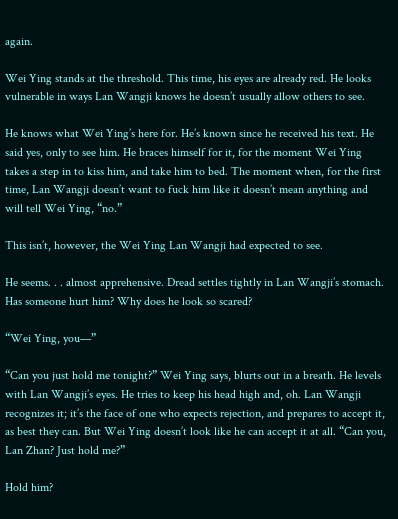again.

Wei Ying stands at the threshold. This time, his eyes are already red. He looks vulnerable in ways Lan Wangji knows he doesn’t usually allow others to see.

He knows what Wei Ying’s here for. He’s known since he received his text. He said yes, only to see him. He braces himself for it, for the moment Wei Ying takes a step in to kiss him, and take him to bed. The moment when, for the first time, Lan Wangji doesn’t want to fuck him like it doesn’t mean anything and will tell Wei Ying, “no.”

This isn’t, however, the Wei Ying Lan Wangji had expected to see.

He seems. . . almost apprehensive. Dread settles tightly in Lan Wangji’s stomach. Has someone hurt him? Why does he look so scared?

“Wei Ying, you—”

“Can you just hold me tonight?” Wei Ying says, blurts out in a breath. He levels with Lan Wangji’s eyes. He tries to keep his head high and, oh. Lan Wangji recognizes it; it’s the face of one who expects rejection, and prepares to accept it, as best they can. But Wei Ying doesn’t look like he can accept it at all. “Can you, Lan Zhan? Just hold me?”

Hold him?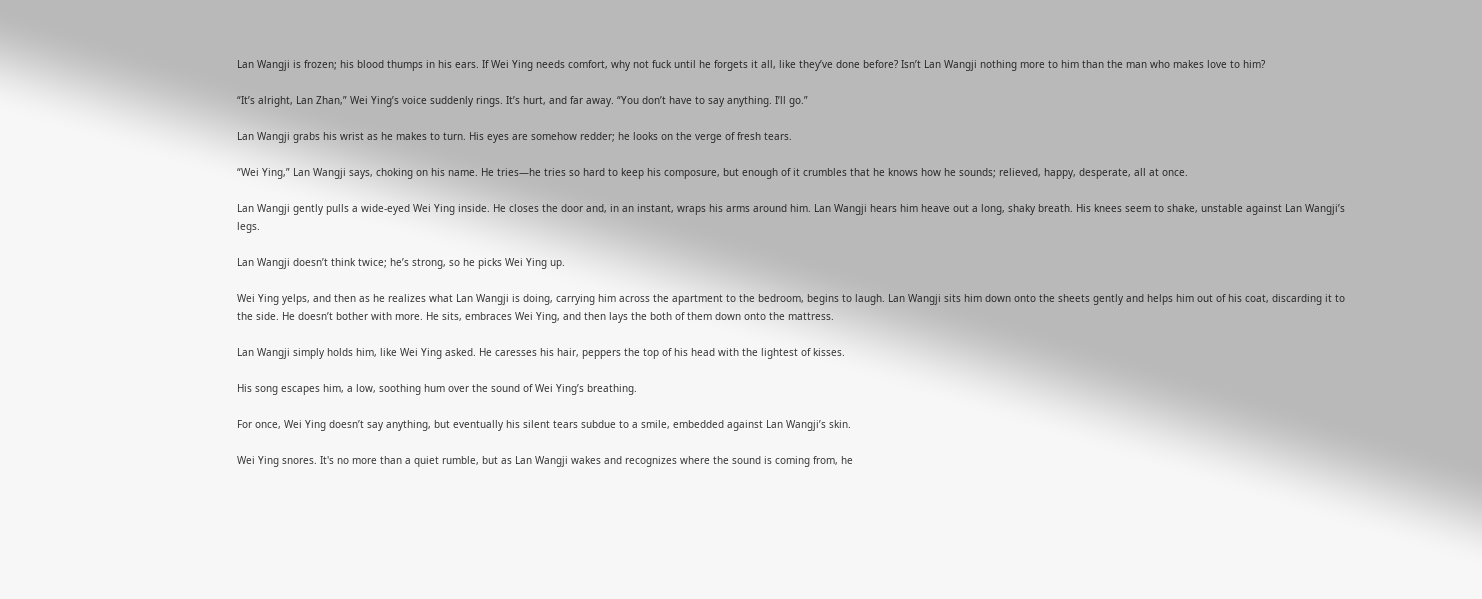Lan Wangji is frozen; his blood thumps in his ears. If Wei Ying needs comfort, why not fuck until he forgets it all, like they’ve done before? Isn’t Lan Wangji nothing more to him than the man who makes love to him?

“It’s alright, Lan Zhan,” Wei Ying’s voice suddenly rings. It’s hurt, and far away. “You don’t have to say anything. I’ll go.”

Lan Wangji grabs his wrist as he makes to turn. His eyes are somehow redder; he looks on the verge of fresh tears.

“Wei Ying,” Lan Wangji says, choking on his name. He tries—he tries so hard to keep his composure, but enough of it crumbles that he knows how he sounds; relieved, happy, desperate, all at once.

Lan Wangji gently pulls a wide-eyed Wei Ying inside. He closes the door and, in an instant, wraps his arms around him. Lan Wangji hears him heave out a long, shaky breath. His knees seem to shake, unstable against Lan Wangji’s legs.

Lan Wangji doesn’t think twice; he’s strong, so he picks Wei Ying up.

Wei Ying yelps, and then as he realizes what Lan Wangji is doing, carrying him across the apartment to the bedroom, begins to laugh. Lan Wangji sits him down onto the sheets gently and helps him out of his coat, discarding it to the side. He doesn’t bother with more. He sits, embraces Wei Ying, and then lays the both of them down onto the mattress.

Lan Wangji simply holds him, like Wei Ying asked. He caresses his hair, peppers the top of his head with the lightest of kisses.

His song escapes him, a low, soothing hum over the sound of Wei Ying’s breathing.

For once, Wei Ying doesn’t say anything, but eventually his silent tears subdue to a smile, embedded against Lan Wangji’s skin.

Wei Ying snores. It's no more than a quiet rumble, but as Lan Wangji wakes and recognizes where the sound is coming from, he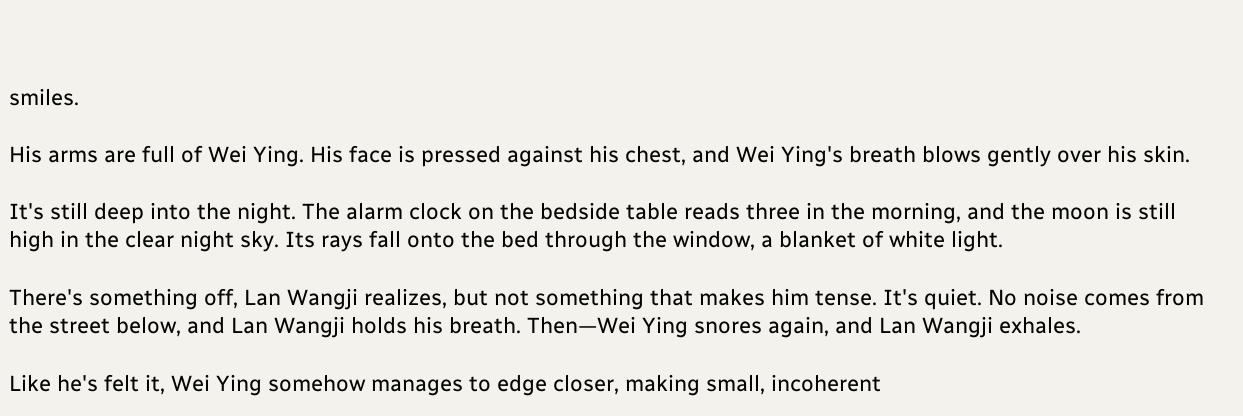smiles.

His arms are full of Wei Ying. His face is pressed against his chest, and Wei Ying's breath blows gently over his skin.

It's still deep into the night. The alarm clock on the bedside table reads three in the morning, and the moon is still high in the clear night sky. Its rays fall onto the bed through the window, a blanket of white light.

There's something off, Lan Wangji realizes, but not something that makes him tense. It's quiet. No noise comes from the street below, and Lan Wangji holds his breath. Then—Wei Ying snores again, and Lan Wangji exhales.

Like he's felt it, Wei Ying somehow manages to edge closer, making small, incoherent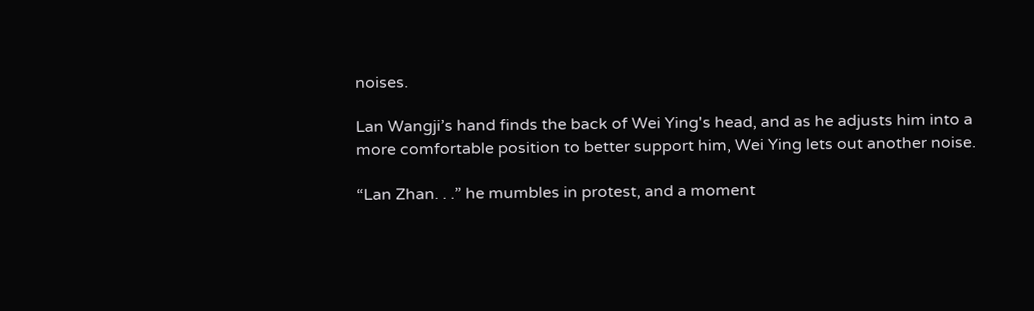noises.

Lan Wangji’s hand finds the back of Wei Ying's head, and as he adjusts him into a more comfortable position to better support him, Wei Ying lets out another noise.

“Lan Zhan. . .” he mumbles in protest, and a moment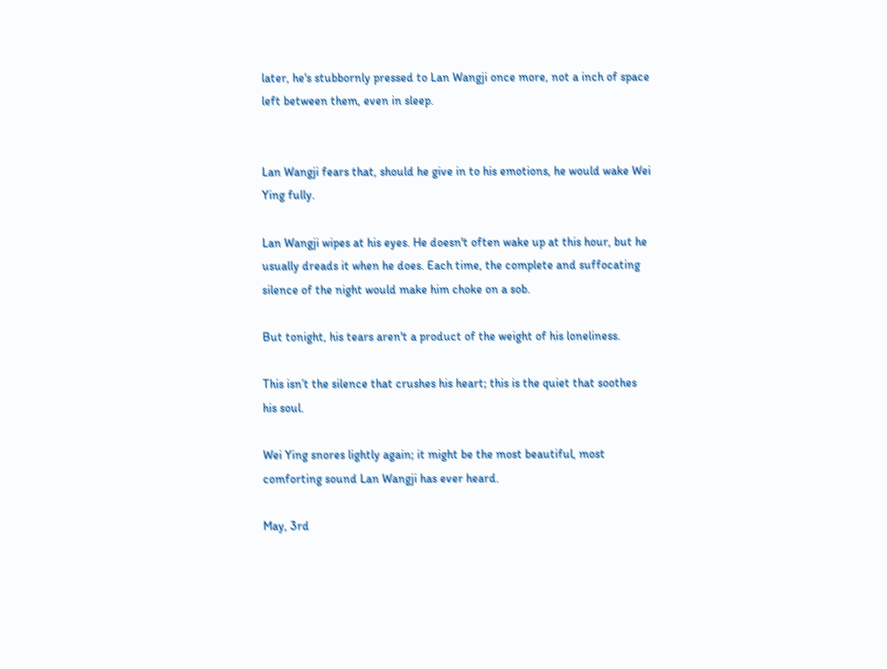later, he's stubbornly pressed to Lan Wangji once more, not a inch of space left between them, even in sleep.


Lan Wangji fears that, should he give in to his emotions, he would wake Wei Ying fully.

Lan Wangji wipes at his eyes. He doesn't often wake up at this hour, but he usually dreads it when he does. Each time, the complete and suffocating silence of the night would make him choke on a sob.

But tonight, his tears aren't a product of the weight of his loneliness.

This isn’t the silence that crushes his heart; this is the quiet that soothes his soul.

Wei Ying snores lightly again; it might be the most beautiful, most comforting sound Lan Wangji has ever heard.

May, 3rd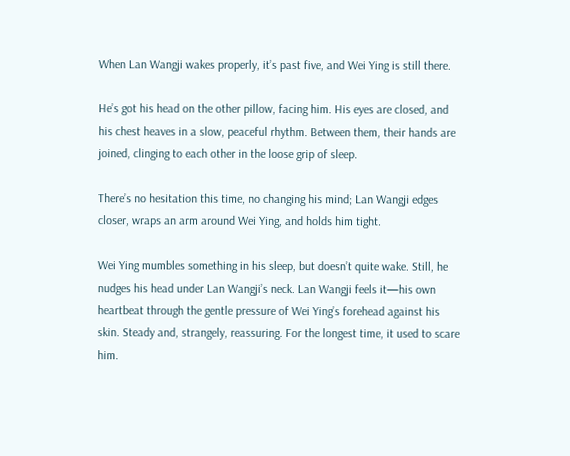When Lan Wangji wakes properly, it’s past five, and Wei Ying is still there.

He’s got his head on the other pillow, facing him. His eyes are closed, and his chest heaves in a slow, peaceful rhythm. Between them, their hands are joined, clinging to each other in the loose grip of sleep.

There’s no hesitation this time, no changing his mind; Lan Wangji edges closer, wraps an arm around Wei Ying, and holds him tight.

Wei Ying mumbles something in his sleep, but doesn’t quite wake. Still, he nudges his head under Lan Wangji’s neck. Lan Wangji feels it—his own heartbeat through the gentle pressure of Wei Ying’s forehead against his skin. Steady and, strangely, reassuring. For the longest time, it used to scare him.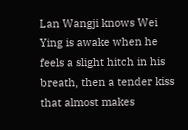Lan Wangji knows Wei Ying is awake when he feels a slight hitch in his breath, then a tender kiss that almost makes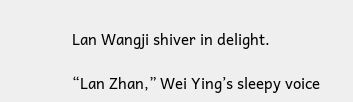Lan Wangji shiver in delight.

“Lan Zhan,” Wei Ying’s sleepy voice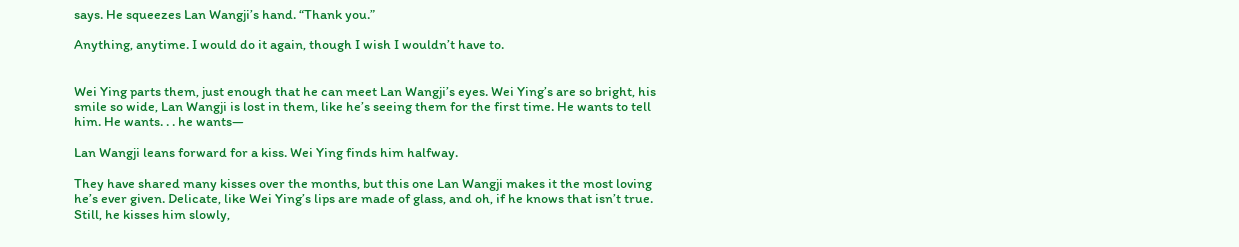says. He squeezes Lan Wangji’s hand. “Thank you.”

Anything, anytime. I would do it again, though I wish I wouldn’t have to.


Wei Ying parts them, just enough that he can meet Lan Wangji’s eyes. Wei Ying’s are so bright, his smile so wide, Lan Wangji is lost in them, like he’s seeing them for the first time. He wants to tell him. He wants. . . he wants—

Lan Wangji leans forward for a kiss. Wei Ying finds him halfway.

They have shared many kisses over the months, but this one Lan Wangji makes it the most loving he’s ever given. Delicate, like Wei Ying’s lips are made of glass, and oh, if he knows that isn’t true. Still, he kisses him slowly,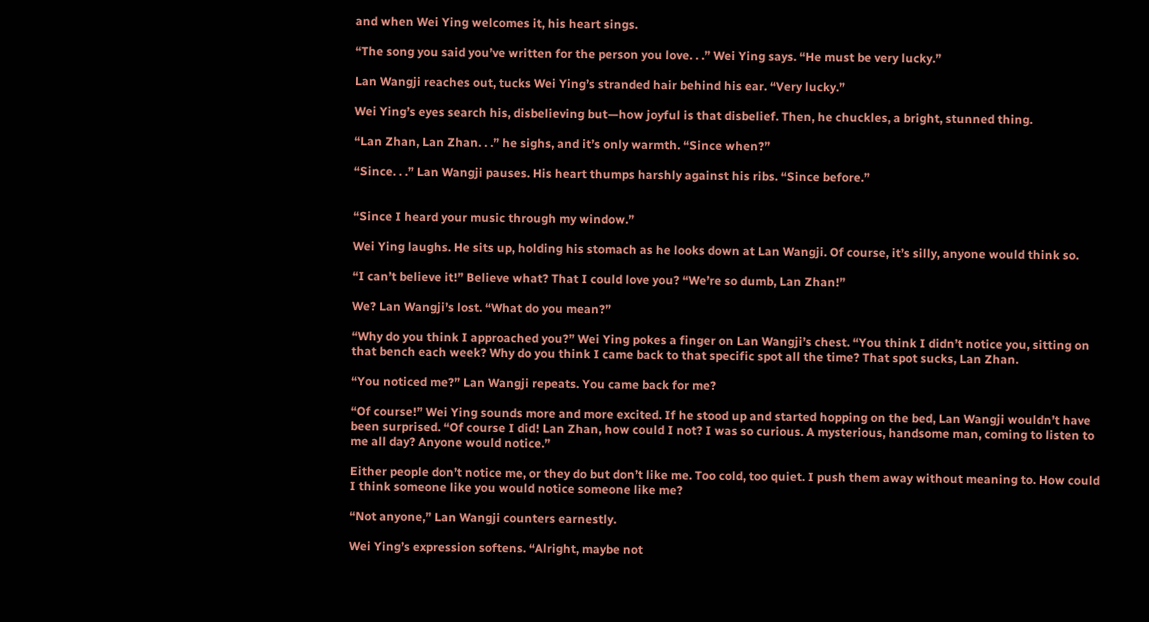and when Wei Ying welcomes it, his heart sings.

“The song you said you’ve written for the person you love. . .” Wei Ying says. “He must be very lucky.”

Lan Wangji reaches out, tucks Wei Ying’s stranded hair behind his ear. “Very lucky.”

Wei Ying’s eyes search his, disbelieving but—how joyful is that disbelief. Then, he chuckles, a bright, stunned thing.

“Lan Zhan, Lan Zhan. . .” he sighs, and it’s only warmth. “Since when?”

“Since. . .” Lan Wangji pauses. His heart thumps harshly against his ribs. “Since before.”


“Since I heard your music through my window.”

Wei Ying laughs. He sits up, holding his stomach as he looks down at Lan Wangji. Of course, it’s silly, anyone would think so.

“I can’t believe it!” Believe what? That I could love you? “We’re so dumb, Lan Zhan!”

We? Lan Wangji’s lost. “What do you mean?”

“Why do you think I approached you?” Wei Ying pokes a finger on Lan Wangji’s chest. “You think I didn’t notice you, sitting on that bench each week? Why do you think I came back to that specific spot all the time? That spot sucks, Lan Zhan.

“You noticed me?” Lan Wangji repeats. You came back for me?

“Of course!” Wei Ying sounds more and more excited. If he stood up and started hopping on the bed, Lan Wangji wouldn’t have been surprised. “Of course I did! Lan Zhan, how could I not? I was so curious. A mysterious, handsome man, coming to listen to me all day? Anyone would notice.”

Either people don’t notice me, or they do but don’t like me. Too cold, too quiet. I push them away without meaning to. How could I think someone like you would notice someone like me?

“Not anyone,” Lan Wangji counters earnestly.

Wei Ying’s expression softens. “Alright, maybe not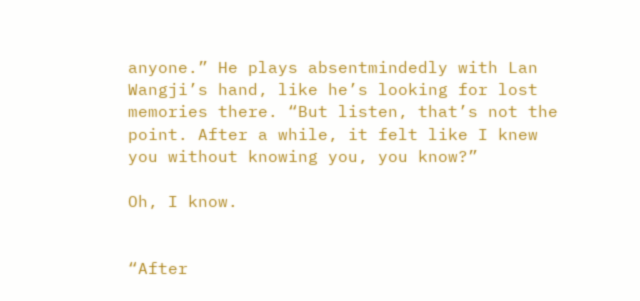anyone.” He plays absentmindedly with Lan Wangji’s hand, like he’s looking for lost memories there. “But listen, that’s not the point. After a while, it felt like I knew you without knowing you, you know?”

Oh, I know.


“After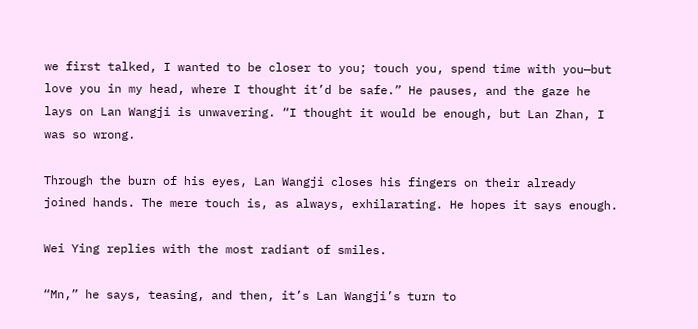we first talked, I wanted to be closer to you; touch you, spend time with you—but love you in my head, where I thought it’d be safe.” He pauses, and the gaze he lays on Lan Wangji is unwavering. “I thought it would be enough, but Lan Zhan, I was so wrong.

Through the burn of his eyes, Lan Wangji closes his fingers on their already joined hands. The mere touch is, as always, exhilarating. He hopes it says enough.

Wei Ying replies with the most radiant of smiles.

“Mn,” he says, teasing, and then, it’s Lan Wangji’s turn to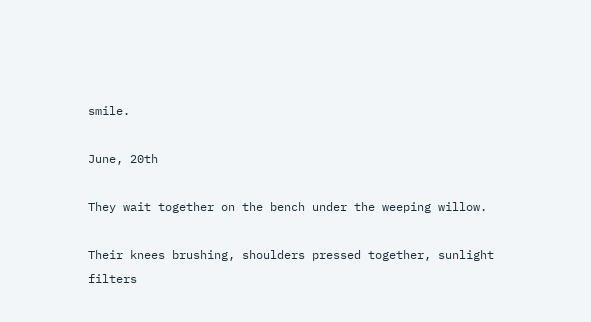smile.

June, 20th

They wait together on the bench under the weeping willow.

Their knees brushing, shoulders pressed together, sunlight filters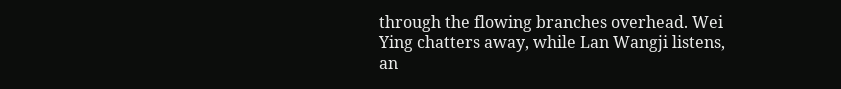through the flowing branches overhead. Wei Ying chatters away, while Lan Wangji listens, an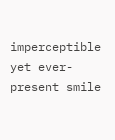imperceptible yet ever-present smile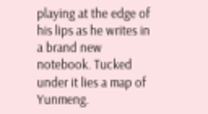playing at the edge of his lips as he writes in a brand new notebook. Tucked under it lies a map of Yunmeng.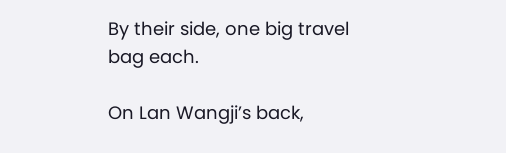By their side, one big travel bag each.

On Lan Wangji’s back,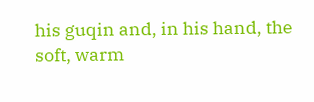his guqin and, in his hand, the soft, warm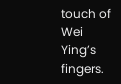touch of Wei Ying’s fingers.